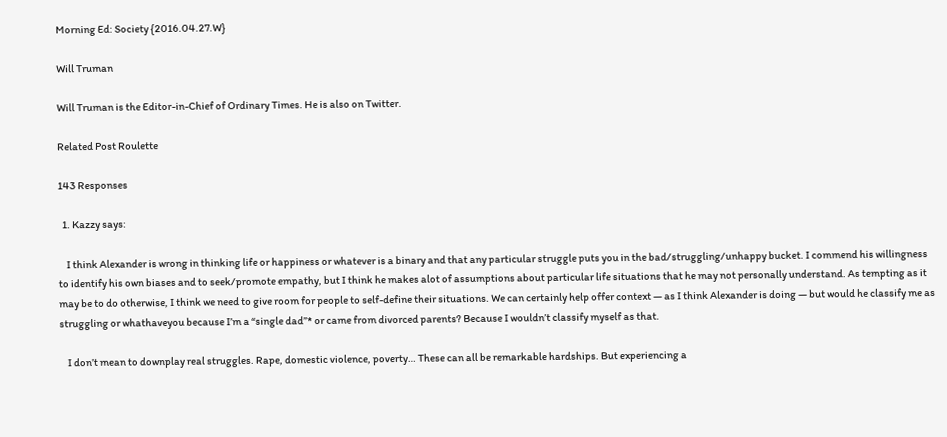Morning Ed: Society {2016.04.27.W}

Will Truman

Will Truman is the Editor-in-Chief of Ordinary Times. He is also on Twitter.

Related Post Roulette

143 Responses

  1. Kazzy says:

    I think Alexander is wrong in thinking life or happiness or whatever is a binary and that any particular struggle puts you in the bad/struggling/unhappy bucket. I commend his willingness to identify his own biases and to seek/promote empathy, but I think he makes alot of assumptions about particular life situations that he may not personally understand. As tempting as it may be to do otherwise, I think we need to give room for people to self-define their situations. We can certainly help offer context — as I think Alexander is doing — but would he classify me as struggling or whathaveyou because I’m a “single dad”* or came from divorced parents? Because I wouldn’t classify myself as that.

    I don’t mean to downplay real struggles. Rape, domestic violence, poverty… These can all be remarkable hardships. But experiencing a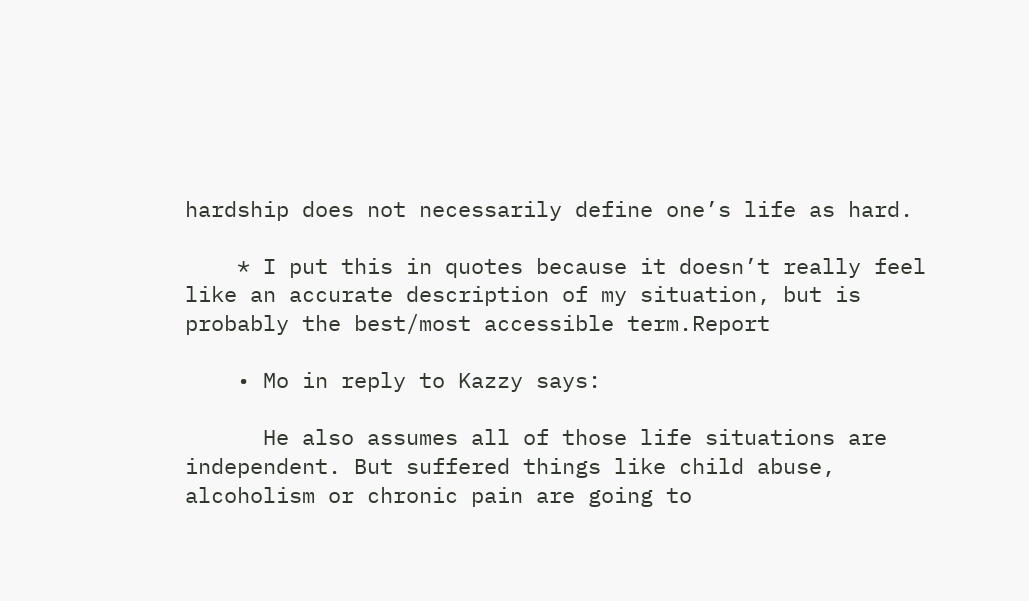hardship does not necessarily define one’s life as hard.

    * I put this in quotes because it doesn’t really feel like an accurate description of my situation, but is probably the best/most accessible term.Report

    • Mo in reply to Kazzy says:

      He also assumes all of those life situations are independent. But suffered things like child abuse, alcoholism or chronic pain are going to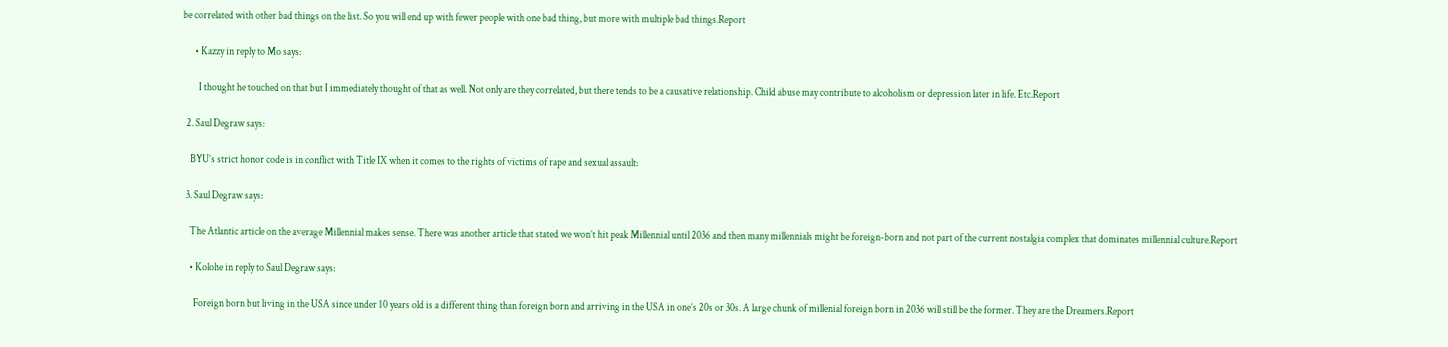be correlated with other bad things on the list. So you will end up with fewer people with one bad thing, but more with multiple bad things.Report

      • Kazzy in reply to Mo says:

        I thought he touched on that but I immediately thought of that as well. Not only are they correlated, but there tends to be a causative relationship. Child abuse may contribute to alcoholism or depression later in life. Etc.Report

  2. Saul Degraw says:

    BYU’s strict honor code is in conflict with Title IX when it comes to the rights of victims of rape and sexual assault:

  3. Saul Degraw says:

    The Atlantic article on the average Millennial makes sense. There was another article that stated we won’t hit peak Millennial until 2036 and then many millennials might be foreign-born and not part of the current nostalgia complex that dominates millennial culture.Report

    • Kolohe in reply to Saul Degraw says:

      Foreign born but living in the USA since under 10 years old is a different thing than foreign born and arriving in the USA in one’s 20s or 30s. A large chunk of millenial foreign born in 2036 will still be the former. They are the Dreamers.Report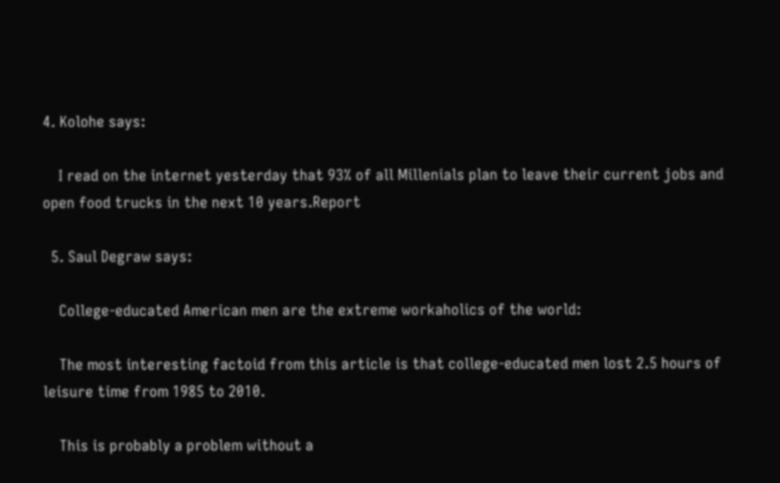4. Kolohe says:

    I read on the internet yesterday that 93% of all Millenials plan to leave their current jobs and open food trucks in the next 10 years.Report

  5. Saul Degraw says:

    College-educated American men are the extreme workaholics of the world:

    The most interesting factoid from this article is that college-educated men lost 2.5 hours of leisure time from 1985 to 2010.

    This is probably a problem without a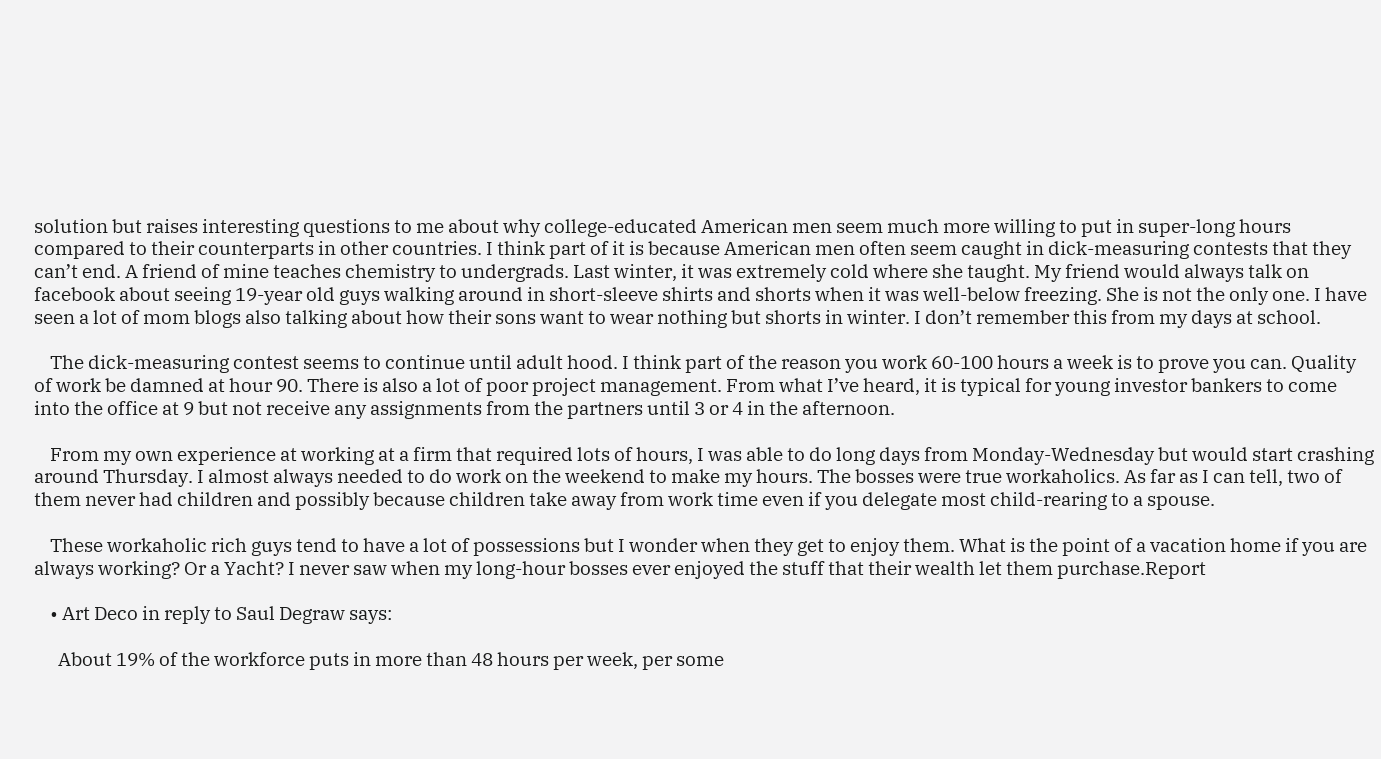solution but raises interesting questions to me about why college-educated American men seem much more willing to put in super-long hours compared to their counterparts in other countries. I think part of it is because American men often seem caught in dick-measuring contests that they can’t end. A friend of mine teaches chemistry to undergrads. Last winter, it was extremely cold where she taught. My friend would always talk on facebook about seeing 19-year old guys walking around in short-sleeve shirts and shorts when it was well-below freezing. She is not the only one. I have seen a lot of mom blogs also talking about how their sons want to wear nothing but shorts in winter. I don’t remember this from my days at school.

    The dick-measuring contest seems to continue until adult hood. I think part of the reason you work 60-100 hours a week is to prove you can. Quality of work be damned at hour 90. There is also a lot of poor project management. From what I’ve heard, it is typical for young investor bankers to come into the office at 9 but not receive any assignments from the partners until 3 or 4 in the afternoon.

    From my own experience at working at a firm that required lots of hours, I was able to do long days from Monday-Wednesday but would start crashing around Thursday. I almost always needed to do work on the weekend to make my hours. The bosses were true workaholics. As far as I can tell, two of them never had children and possibly because children take away from work time even if you delegate most child-rearing to a spouse.

    These workaholic rich guys tend to have a lot of possessions but I wonder when they get to enjoy them. What is the point of a vacation home if you are always working? Or a Yacht? I never saw when my long-hour bosses ever enjoyed the stuff that their wealth let them purchase.Report

    • Art Deco in reply to Saul Degraw says:

      About 19% of the workforce puts in more than 48 hours per week, per some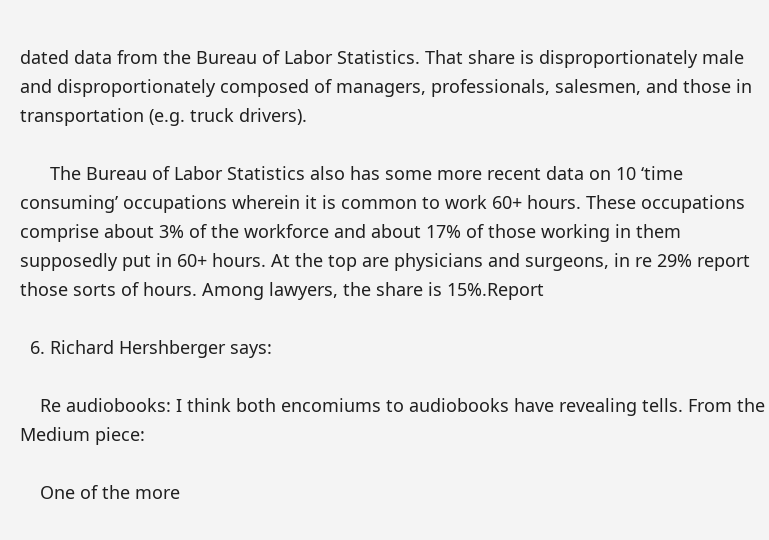dated data from the Bureau of Labor Statistics. That share is disproportionately male and disproportionately composed of managers, professionals, salesmen, and those in transportation (e.g. truck drivers).

      The Bureau of Labor Statistics also has some more recent data on 10 ‘time consuming’ occupations wherein it is common to work 60+ hours. These occupations comprise about 3% of the workforce and about 17% of those working in them supposedly put in 60+ hours. At the top are physicians and surgeons, in re 29% report those sorts of hours. Among lawyers, the share is 15%.Report

  6. Richard Hershberger says:

    Re audiobooks: I think both encomiums to audiobooks have revealing tells. From the Medium piece:

    One of the more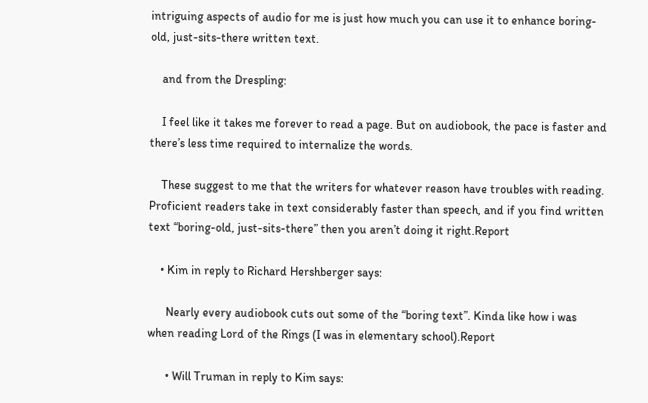intriguing aspects of audio for me is just how much you can use it to enhance boring-old, just-sits-there written text.

    and from the Drespling:

    I feel like it takes me forever to read a page. But on audiobook, the pace is faster and there’s less time required to internalize the words.

    These suggest to me that the writers for whatever reason have troubles with reading. Proficient readers take in text considerably faster than speech, and if you find written text “boring-old, just-sits-there” then you aren’t doing it right.Report

    • Kim in reply to Richard Hershberger says:

      Nearly every audiobook cuts out some of the “boring text”. Kinda like how i was when reading Lord of the Rings (I was in elementary school).Report

      • Will Truman in reply to Kim says: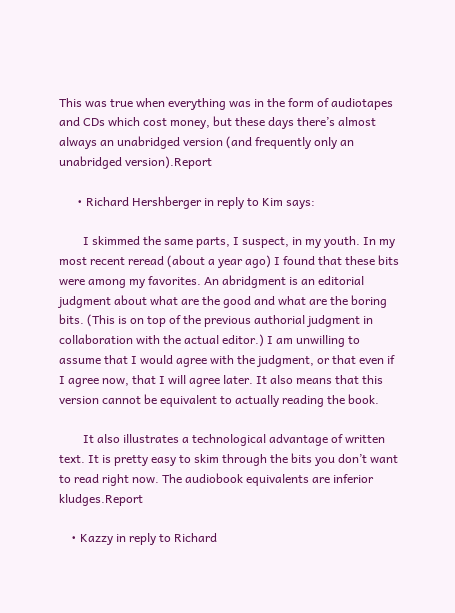This was true when everything was in the form of audiotapes and CDs which cost money, but these days there’s almost always an unabridged version (and frequently only an unabridged version).Report

      • Richard Hershberger in reply to Kim says:

        I skimmed the same parts, I suspect, in my youth. In my most recent reread (about a year ago) I found that these bits were among my favorites. An abridgment is an editorial judgment about what are the good and what are the boring bits. (This is on top of the previous authorial judgment in collaboration with the actual editor.) I am unwilling to assume that I would agree with the judgment, or that even if I agree now, that I will agree later. It also means that this version cannot be equivalent to actually reading the book.

        It also illustrates a technological advantage of written text. It is pretty easy to skim through the bits you don’t want to read right now. The audiobook equivalents are inferior kludges.Report

    • Kazzy in reply to Richard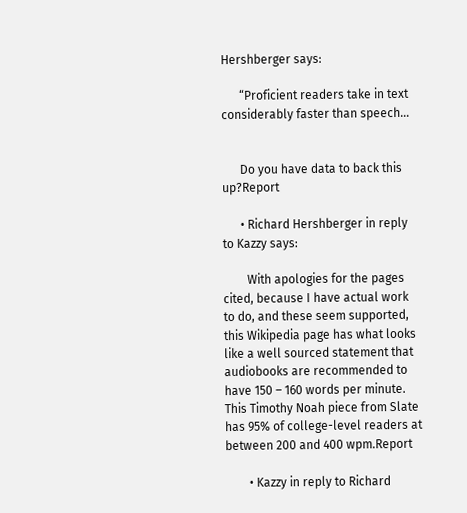Hershberger says:

      “Proficient readers take in text considerably faster than speech…


      Do you have data to back this up?Report

      • Richard Hershberger in reply to Kazzy says:

        With apologies for the pages cited, because I have actual work to do, and these seem supported, this Wikipedia page has what looks like a well sourced statement that audiobooks are recommended to have 150 – 160 words per minute. This Timothy Noah piece from Slate has 95% of college-level readers at between 200 and 400 wpm.Report

        • Kazzy in reply to Richard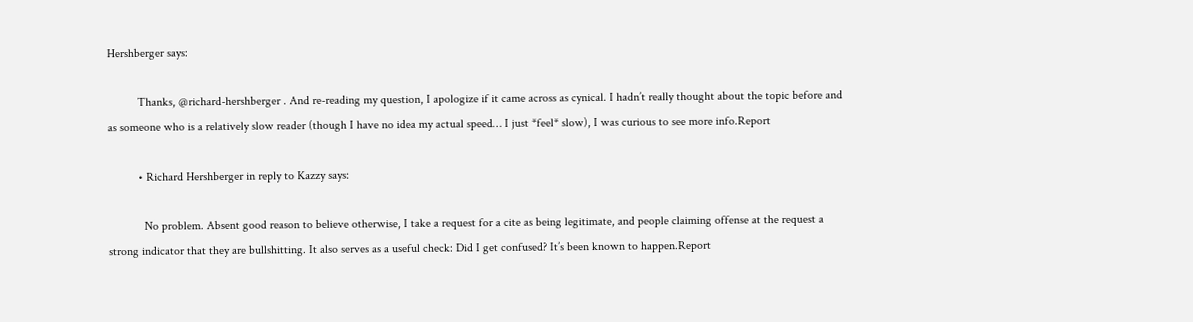Hershberger says:

          Thanks, @richard-hershberger . And re-reading my question, I apologize if it came across as cynical. I hadn’t really thought about the topic before and as someone who is a relatively slow reader (though I have no idea my actual speed… I just *feel* slow), I was curious to see more info.Report

          • Richard Hershberger in reply to Kazzy says:

            No problem. Absent good reason to believe otherwise, I take a request for a cite as being legitimate, and people claiming offense at the request a strong indicator that they are bullshitting. It also serves as a useful check: Did I get confused? It’s been known to happen.Report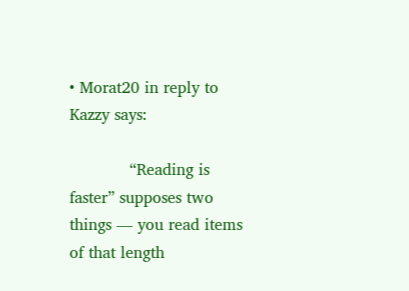• Morat20 in reply to Kazzy says:

            “Reading is faster” supposes two things — you read items of that length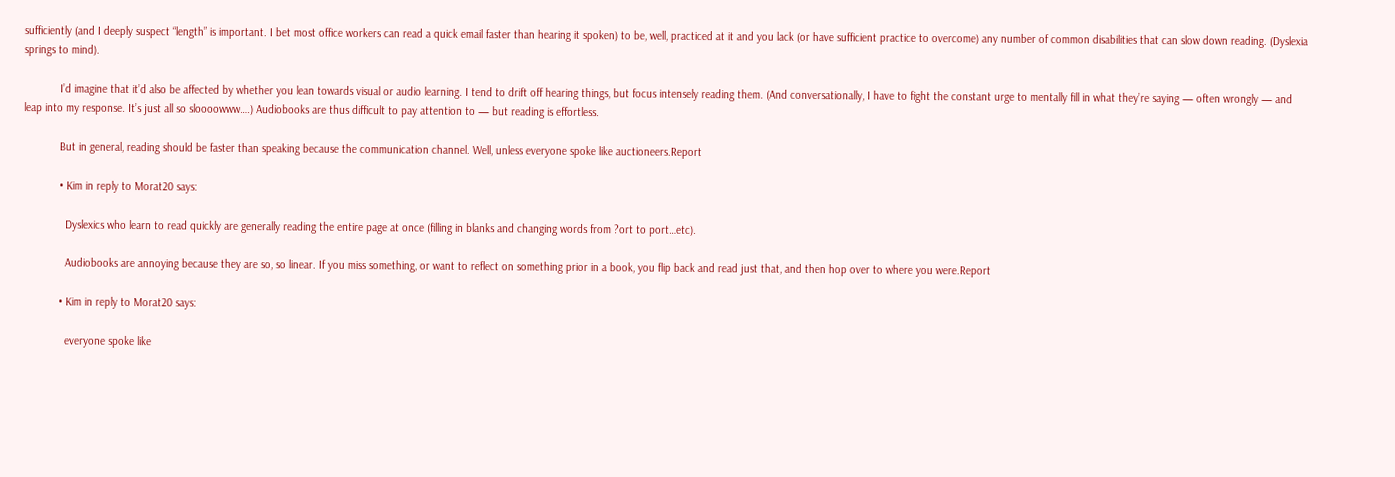sufficiently (and I deeply suspect “length” is important. I bet most office workers can read a quick email faster than hearing it spoken) to be, well, practiced at it and you lack (or have sufficient practice to overcome) any number of common disabilities that can slow down reading. (Dyslexia springs to mind).

            I’d imagine that it’d also be affected by whether you lean towards visual or audio learning. I tend to drift off hearing things, but focus intensely reading them. (And conversationally, I have to fight the constant urge to mentally fill in what they’re saying — often wrongly — and leap into my response. It’s just all so sloooowww….) Audiobooks are thus difficult to pay attention to — but reading is effortless.

            But in general, reading should be faster than speaking because the communication channel. Well, unless everyone spoke like auctioneers.Report

            • Kim in reply to Morat20 says:

              Dyslexics who learn to read quickly are generally reading the entire page at once (filling in blanks and changing words from ?ort to port…etc).

              Audiobooks are annoying because they are so, so linear. If you miss something, or want to reflect on something prior in a book, you flip back and read just that, and then hop over to where you were.Report

            • Kim in reply to Morat20 says:

              everyone spoke like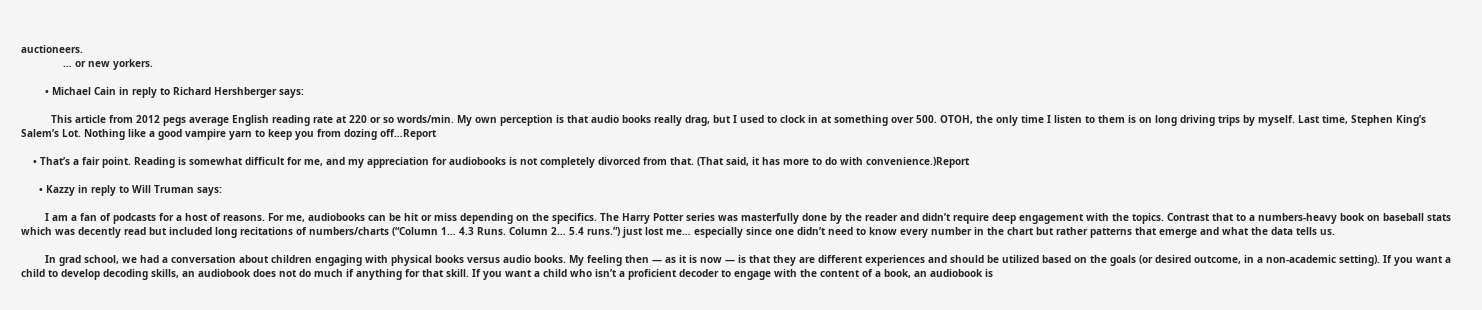auctioneers.
              … or new yorkers.

        • Michael Cain in reply to Richard Hershberger says:

          This article from 2012 pegs average English reading rate at 220 or so words/min. My own perception is that audio books really drag, but I used to clock in at something over 500. OTOH, the only time I listen to them is on long driving trips by myself. Last time, Stephen King’s Salem’s Lot. Nothing like a good vampire yarn to keep you from dozing off…Report

    • That’s a fair point. Reading is somewhat difficult for me, and my appreciation for audiobooks is not completely divorced from that. (That said, it has more to do with convenience.)Report

      • Kazzy in reply to Will Truman says:

        I am a fan of podcasts for a host of reasons. For me, audiobooks can be hit or miss depending on the specifics. The Harry Potter series was masterfully done by the reader and didn’t require deep engagement with the topics. Contrast that to a numbers-heavy book on baseball stats which was decently read but included long recitations of numbers/charts (“Column 1… 4.3 Runs. Column 2… 5.4 runs.”) just lost me… especially since one didn’t need to know every number in the chart but rather patterns that emerge and what the data tells us.

        In grad school, we had a conversation about children engaging with physical books versus audio books. My feeling then — as it is now — is that they are different experiences and should be utilized based on the goals (or desired outcome, in a non-academic setting). If you want a child to develop decoding skills, an audiobook does not do much if anything for that skill. If you want a child who isn’t a proficient decoder to engage with the content of a book, an audiobook is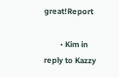great!Report

        • Kim in reply to Kazzy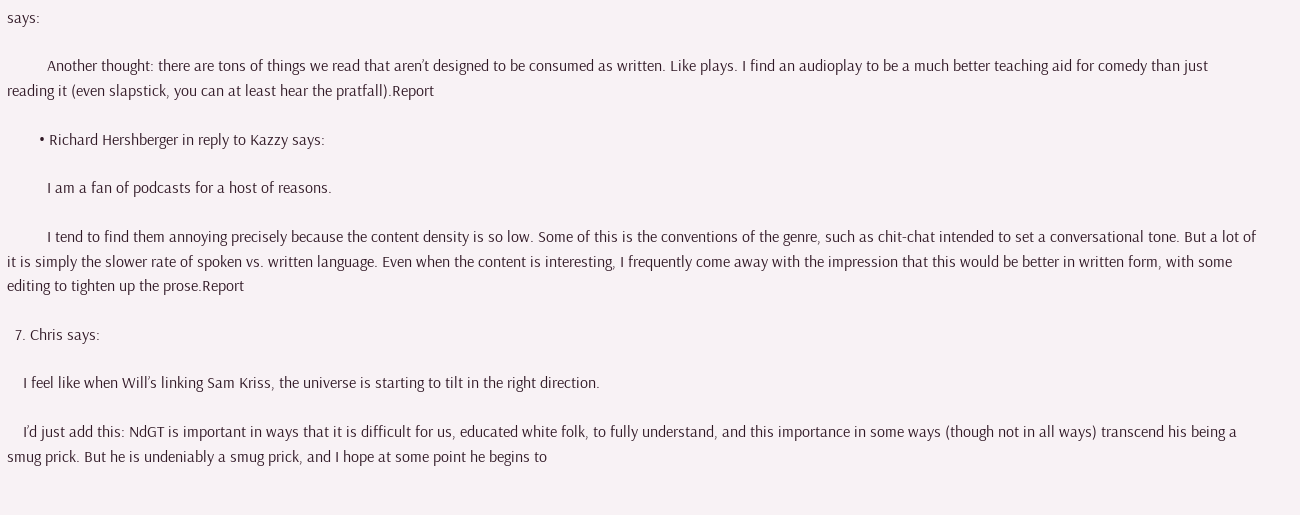says:

          Another thought: there are tons of things we read that aren’t designed to be consumed as written. Like plays. I find an audioplay to be a much better teaching aid for comedy than just reading it (even slapstick, you can at least hear the pratfall).Report

        • Richard Hershberger in reply to Kazzy says:

          I am a fan of podcasts for a host of reasons.

          I tend to find them annoying precisely because the content density is so low. Some of this is the conventions of the genre, such as chit-chat intended to set a conversational tone. But a lot of it is simply the slower rate of spoken vs. written language. Even when the content is interesting, I frequently come away with the impression that this would be better in written form, with some editing to tighten up the prose.Report

  7. Chris says:

    I feel like when Will’s linking Sam Kriss, the universe is starting to tilt in the right direction.

    I’d just add this: NdGT is important in ways that it is difficult for us, educated white folk, to fully understand, and this importance in some ways (though not in all ways) transcend his being a smug prick. But he is undeniably a smug prick, and I hope at some point he begins to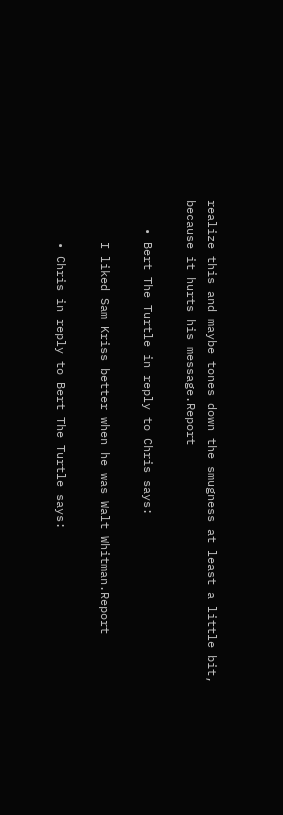realize this and maybe tones down the smugness at least a little bit, because it hurts his message.Report

    • Bert The Turtle in reply to Chris says:

      I liked Sam Kriss better when he was Walt Whitman.Report

      • Chris in reply to Bert The Turtle says: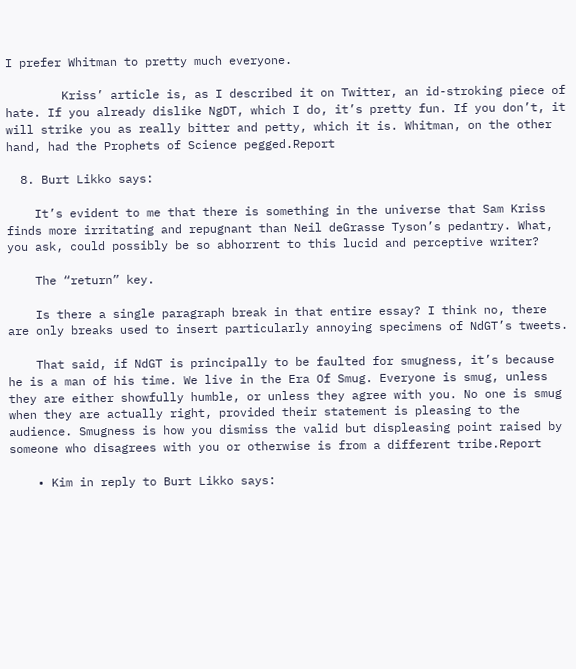I prefer Whitman to pretty much everyone.

        Kriss’ article is, as I described it on Twitter, an id-stroking piece of hate. If you already dislike NgDT, which I do, it’s pretty fun. If you don’t, it will strike you as really bitter and petty, which it is. Whitman, on the other hand, had the Prophets of Science pegged.Report

  8. Burt Likko says:

    It’s evident to me that there is something in the universe that Sam Kriss finds more irritating and repugnant than Neil deGrasse Tyson’s pedantry. What, you ask, could possibly be so abhorrent to this lucid and perceptive writer?

    The “return” key.

    Is there a single paragraph break in that entire essay? I think no, there are only breaks used to insert particularly annoying specimens of NdGT’s tweets.

    That said, if NdGT is principally to be faulted for smugness, it’s because he is a man of his time. We live in the Era Of Smug. Everyone is smug, unless they are either showfully humble, or unless they agree with you. No one is smug when they are actually right, provided their statement is pleasing to the audience. Smugness is how you dismiss the valid but displeasing point raised by someone who disagrees with you or otherwise is from a different tribe.Report

    • Kim in reply to Burt Likko says: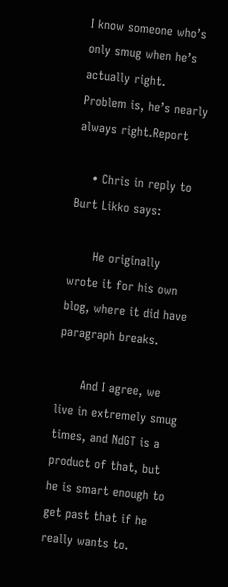I know someone who’s only smug when he’s actually right. Problem is, he’s nearly always right.Report

    • Chris in reply to Burt Likko says:

      He originally wrote it for his own blog, where it did have paragraph breaks.

      And I agree, we live in extremely smug times, and NdGT is a product of that, but he is smart enough to get past that if he really wants to.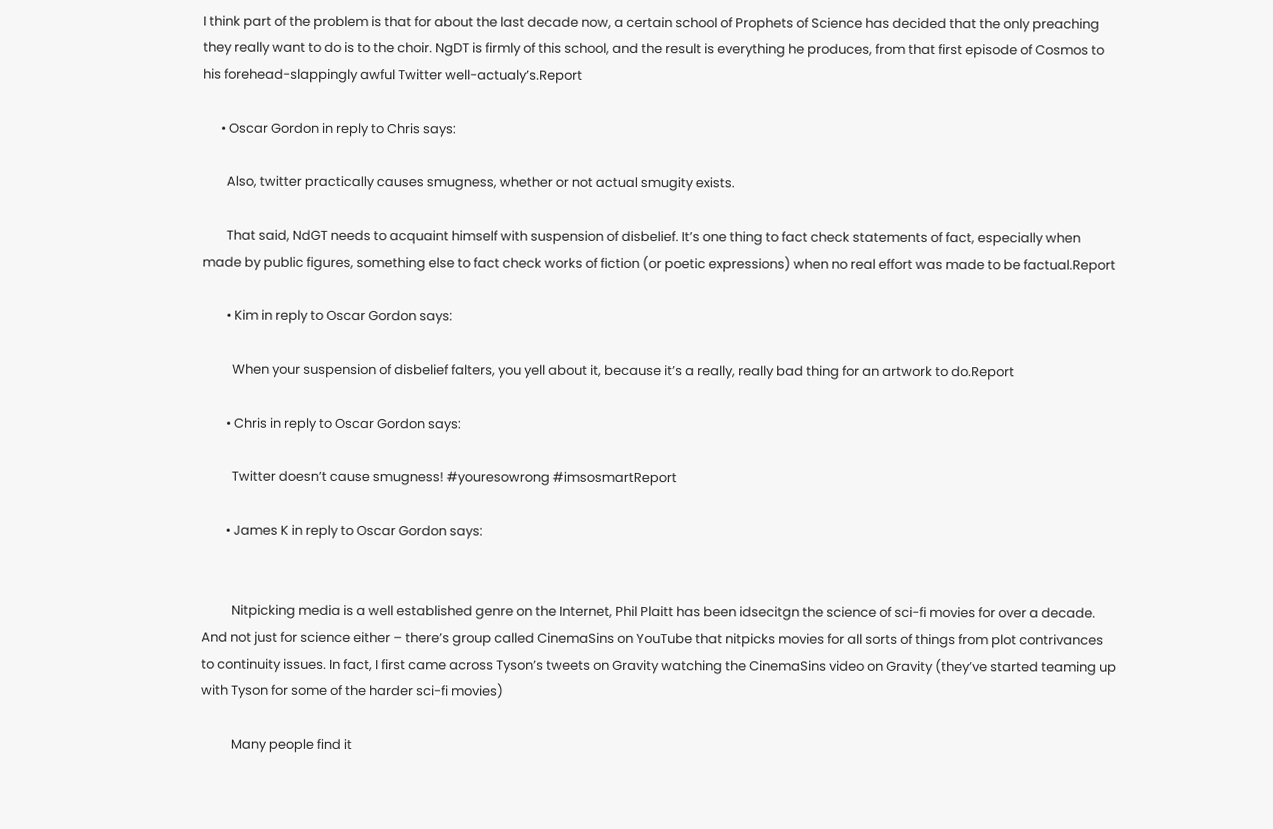I think part of the problem is that for about the last decade now, a certain school of Prophets of Science has decided that the only preaching they really want to do is to the choir. NgDT is firmly of this school, and the result is everything he produces, from that first episode of Cosmos to his forehead-slappingly awful Twitter well-actualy’s.Report

      • Oscar Gordon in reply to Chris says:

        Also, twitter practically causes smugness, whether or not actual smugity exists.

        That said, NdGT needs to acquaint himself with suspension of disbelief. It’s one thing to fact check statements of fact, especially when made by public figures, something else to fact check works of fiction (or poetic expressions) when no real effort was made to be factual.Report

        • Kim in reply to Oscar Gordon says:

          When your suspension of disbelief falters, you yell about it, because it’s a really, really bad thing for an artwork to do.Report

        • Chris in reply to Oscar Gordon says:

          Twitter doesn’t cause smugness! #youresowrong #imsosmartReport

        • James K in reply to Oscar Gordon says:


          Nitpicking media is a well established genre on the Internet, Phil Plaitt has been idsecitgn the science of sci-fi movies for over a decade. And not just for science either – there’s group called CinemaSins on YouTube that nitpicks movies for all sorts of things from plot contrivances to continuity issues. In fact, I first came across Tyson’s tweets on Gravity watching the CinemaSins video on Gravity (they’ve started teaming up with Tyson for some of the harder sci-fi movies)

          Many people find it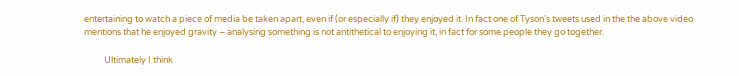entertaining to watch a piece of media be taken apart, even if (or especially if) they enjoyed it. In fact one of Tyson’s tweets used in the the above video mentions that he enjoyed gravity – analysing something is not antithetical to enjoying it, in fact for some people they go together.

          Ultimately I think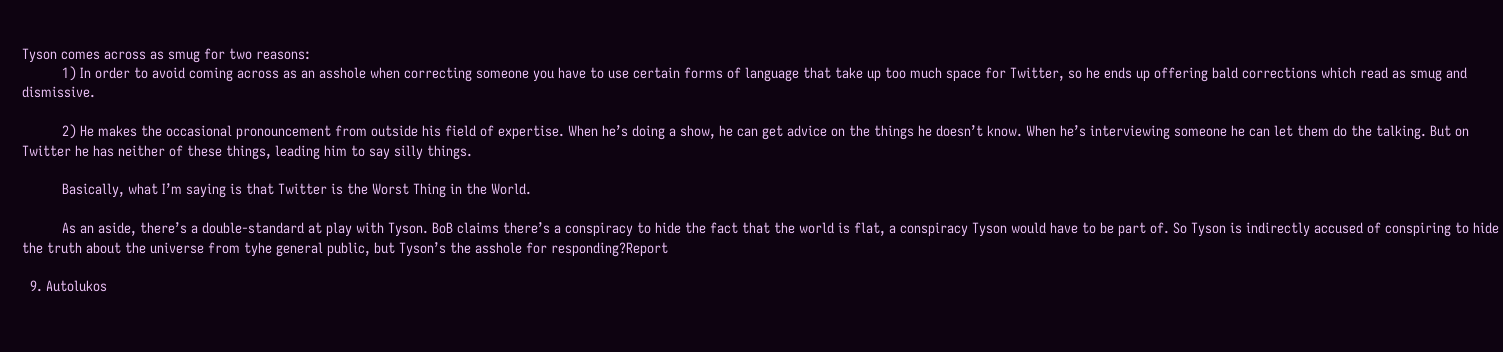Tyson comes across as smug for two reasons:
          1) In order to avoid coming across as an asshole when correcting someone you have to use certain forms of language that take up too much space for Twitter, so he ends up offering bald corrections which read as smug and dismissive.

          2) He makes the occasional pronouncement from outside his field of expertise. When he’s doing a show, he can get advice on the things he doesn’t know. When he’s interviewing someone he can let them do the talking. But on Twitter he has neither of these things, leading him to say silly things.

          Basically, what I’m saying is that Twitter is the Worst Thing in the World.

          As an aside, there’s a double-standard at play with Tyson. BoB claims there’s a conspiracy to hide the fact that the world is flat, a conspiracy Tyson would have to be part of. So Tyson is indirectly accused of conspiring to hide the truth about the universe from tyhe general public, but Tyson’s the asshole for responding?Report

  9. Autolukos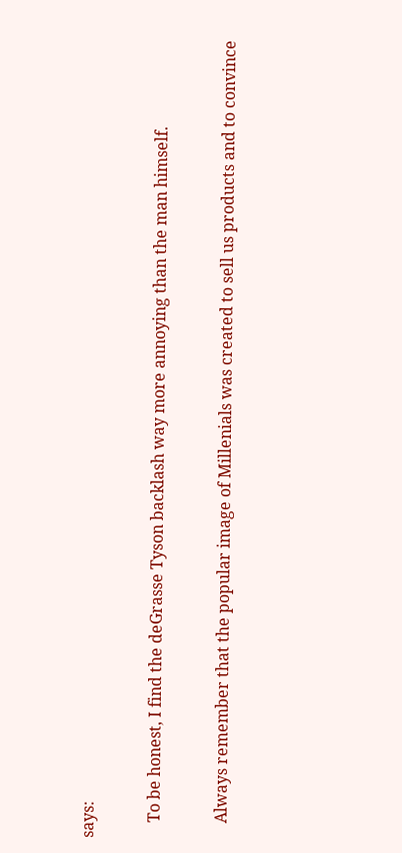says:

    To be honest, I find the deGrasse Tyson backlash way more annoying than the man himself.

    Always remember that the popular image of Millenials was created to sell us products and to convince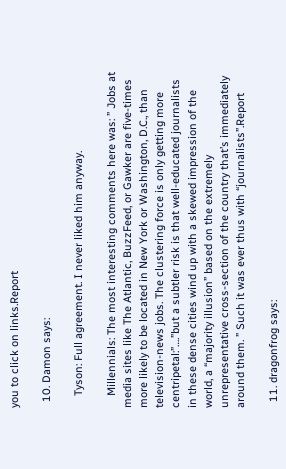you to click on links.Report

  10. Damon says:

    Tyson: Full agreement. I never liked him anyway.

    Millennials: The most interesting comments here was: ” Jobs at media sites like The Atlantic, BuzzFeed, or Gawker are five-times more likely to be located in New York or Washington, D.C., than television-news jobs. The clustering force is only getting more centripetal:”….”but a subtler risk is that well-educated journalists in these dense cities wind up with a skewed impression of the world, a “majority illusion” based on the extremely unrepresentative cross-section of the country that’s immediately around them. ” Such it was ever thus with “journalists”.Report

  11. dragonfrog says: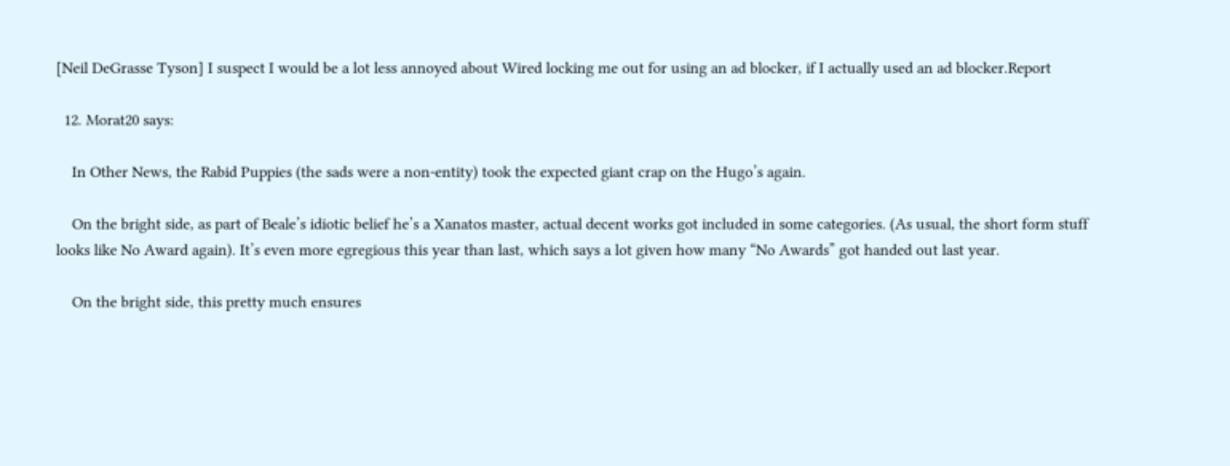[Neil DeGrasse Tyson] I suspect I would be a lot less annoyed about Wired locking me out for using an ad blocker, if I actually used an ad blocker.Report

  12. Morat20 says:

    In Other News, the Rabid Puppies (the sads were a non-entity) took the expected giant crap on the Hugo’s again.

    On the bright side, as part of Beale’s idiotic belief he’s a Xanatos master, actual decent works got included in some categories. (As usual, the short form stuff looks like No Award again). It’s even more egregious this year than last, which says a lot given how many “No Awards” got handed out last year.

    On the bright side, this pretty much ensures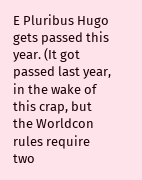E Pluribus Hugo gets passed this year. (It got passed last year, in the wake of this crap, but the Worldcon rules require two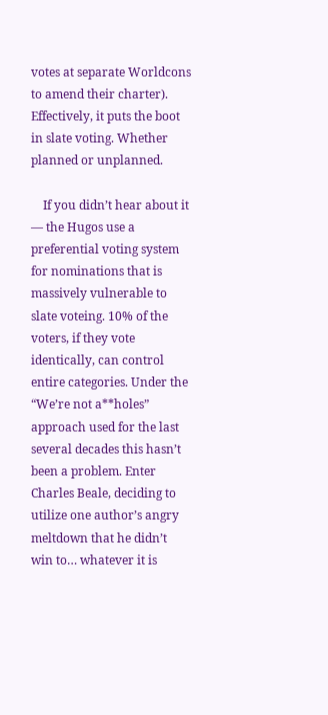votes at separate Worldcons to amend their charter). Effectively, it puts the boot in slate voting. Whether planned or unplanned.

    If you didn’t hear about it — the Hugos use a preferential voting system for nominations that is massively vulnerable to slate voteing. 10% of the voters, if they vote identically, can control entire categories. Under the “We’re not a**holes” approach used for the last several decades this hasn’t been a problem. Enter Charles Beale, deciding to utilize one author’s angry meltdown that he didn’t win to… whatever it is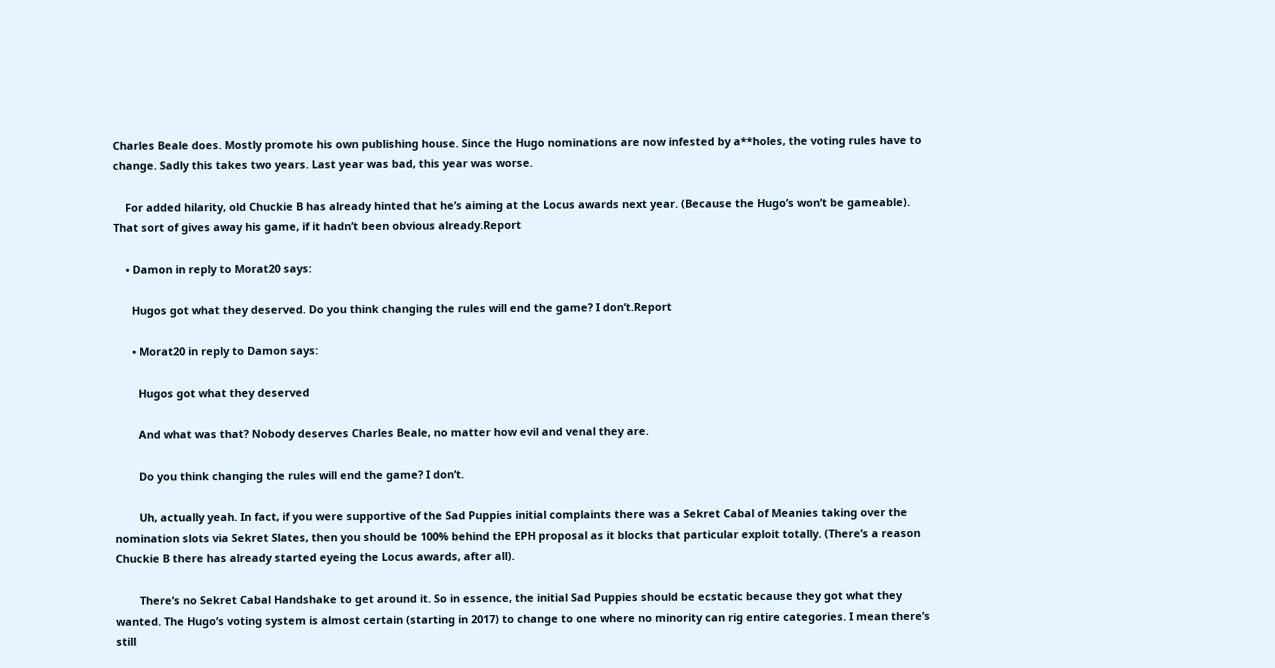Charles Beale does. Mostly promote his own publishing house. Since the Hugo nominations are now infested by a**holes, the voting rules have to change. Sadly this takes two years. Last year was bad, this year was worse.

    For added hilarity, old Chuckie B has already hinted that he’s aiming at the Locus awards next year. (Because the Hugo’s won’t be gameable). That sort of gives away his game, if it hadn’t been obvious already.Report

    • Damon in reply to Morat20 says:

      Hugos got what they deserved. Do you think changing the rules will end the game? I don’t.Report

      • Morat20 in reply to Damon says:

        Hugos got what they deserved

        And what was that? Nobody deserves Charles Beale, no matter how evil and venal they are.

        Do you think changing the rules will end the game? I don’t.

        Uh, actually yeah. In fact, if you were supportive of the Sad Puppies initial complaints there was a Sekret Cabal of Meanies taking over the nomination slots via Sekret Slates, then you should be 100% behind the EPH proposal as it blocks that particular exploit totally. (There’s a reason Chuckie B there has already started eyeing the Locus awards, after all).

        There’s no Sekret Cabal Handshake to get around it. So in essence, the initial Sad Puppies should be ecstatic because they got what they wanted. The Hugo’s voting system is almost certain (starting in 2017) to change to one where no minority can rig entire categories. I mean there’s still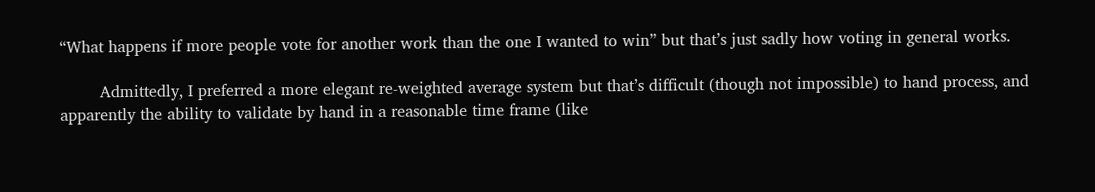“What happens if more people vote for another work than the one I wanted to win” but that’s just sadly how voting in general works.

        Admittedly, I preferred a more elegant re-weighted average system but that’s difficult (though not impossible) to hand process, and apparently the ability to validate by hand in a reasonable time frame (like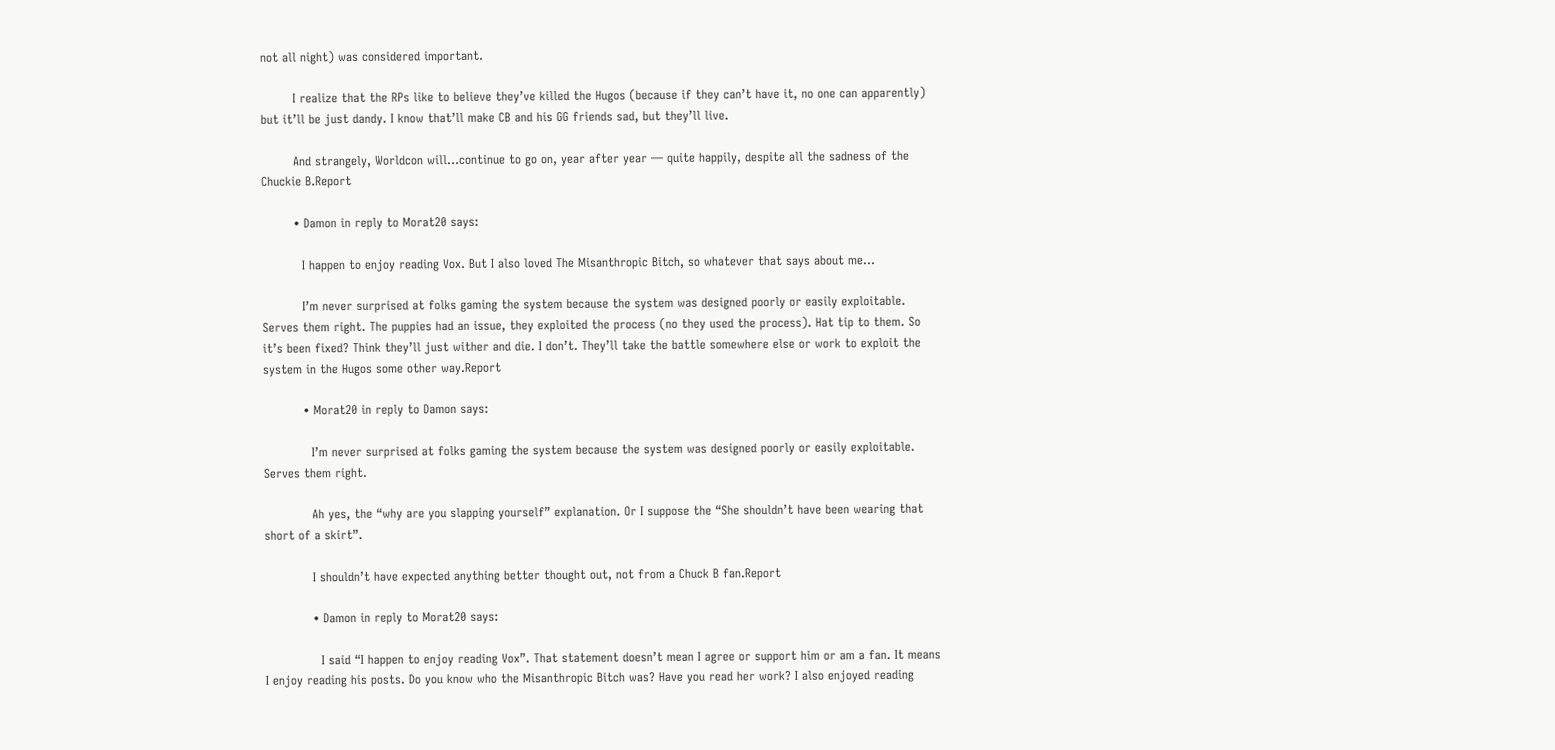not all night) was considered important.

        I realize that the RPs like to believe they’ve killed the Hugos (because if they can’t have it, no one can apparently) but it’ll be just dandy. I know that’ll make CB and his GG friends sad, but they’ll live.

        And strangely, Worldcon will…continue to go on, year after year — quite happily, despite all the sadness of the Chuckie B.Report

        • Damon in reply to Morat20 says:

          I happen to enjoy reading Vox. But I also loved The Misanthropic Bitch, so whatever that says about me…

          I’m never surprised at folks gaming the system because the system was designed poorly or easily exploitable. Serves them right. The puppies had an issue, they exploited the process (no they used the process). Hat tip to them. So it’s been fixed? Think they’ll just wither and die. I don’t. They’ll take the battle somewhere else or work to exploit the system in the Hugos some other way.Report

          • Morat20 in reply to Damon says:

            I’m never surprised at folks gaming the system because the system was designed poorly or easily exploitable. Serves them right.

            Ah yes, the “why are you slapping yourself” explanation. Or I suppose the “She shouldn’t have been wearing that short of a skirt”.

            I shouldn’t have expected anything better thought out, not from a Chuck B fan.Report

            • Damon in reply to Morat20 says:

              I said “I happen to enjoy reading Vox”. That statement doesn’t mean I agree or support him or am a fan. It means I enjoy reading his posts. Do you know who the Misanthropic Bitch was? Have you read her work? I also enjoyed reading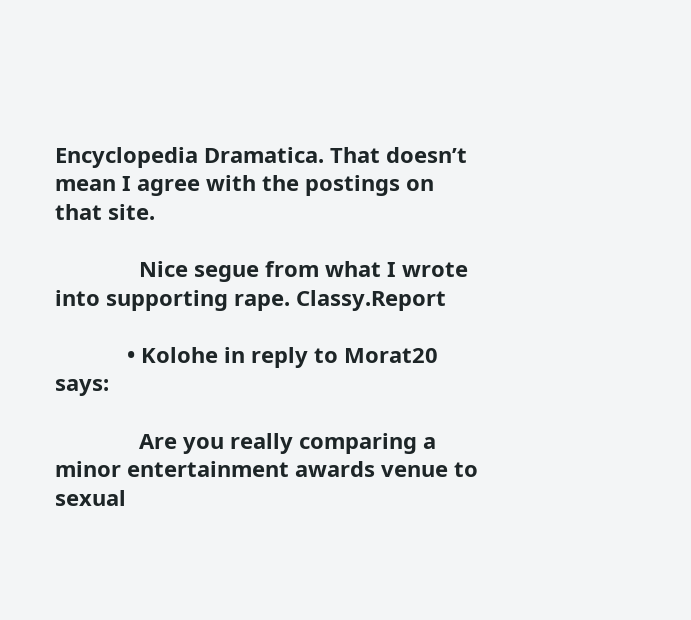Encyclopedia Dramatica. That doesn’t mean I agree with the postings on that site.

              Nice segue from what I wrote into supporting rape. Classy.Report

            • Kolohe in reply to Morat20 says:

              Are you really comparing a minor entertainment awards venue to sexual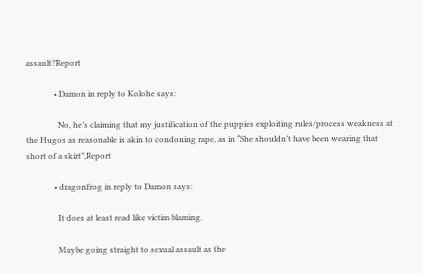assault?Report

              • Damon in reply to Kolohe says:

                No, he’s claiming that my justification of the puppies exploiting rules/process weakness at the Hugos as reasonable is akin to condoning rape, as in “She shouldn’t have been wearing that short of a skirt”,Report

              • dragonfrog in reply to Damon says:

                It does at least read like victim blaming.

                Maybe going straight to sexual assault as the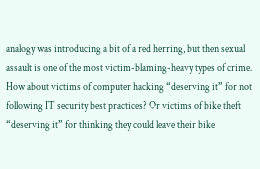analogy was introducing a bit of a red herring, but then sexual assault is one of the most victim-blaming-heavy types of crime. How about victims of computer hacking “deserving it” for not following IT security best practices? Or victims of bike theft “deserving it” for thinking they could leave their bike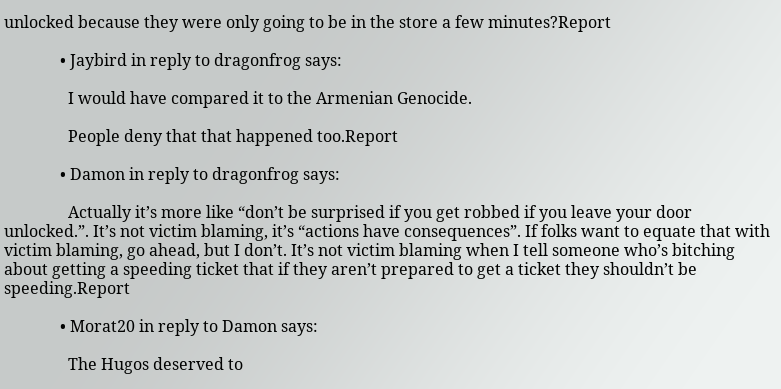unlocked because they were only going to be in the store a few minutes?Report

              • Jaybird in reply to dragonfrog says:

                I would have compared it to the Armenian Genocide.

                People deny that that happened too.Report

              • Damon in reply to dragonfrog says:

                Actually it’s more like “don’t be surprised if you get robbed if you leave your door unlocked.”. It’s not victim blaming, it’s “actions have consequences”. If folks want to equate that with victim blaming, go ahead, but I don’t. It’s not victim blaming when I tell someone who’s bitching about getting a speeding ticket that if they aren’t prepared to get a ticket they shouldn’t be speeding.Report

              • Morat20 in reply to Damon says:

                The Hugos deserved to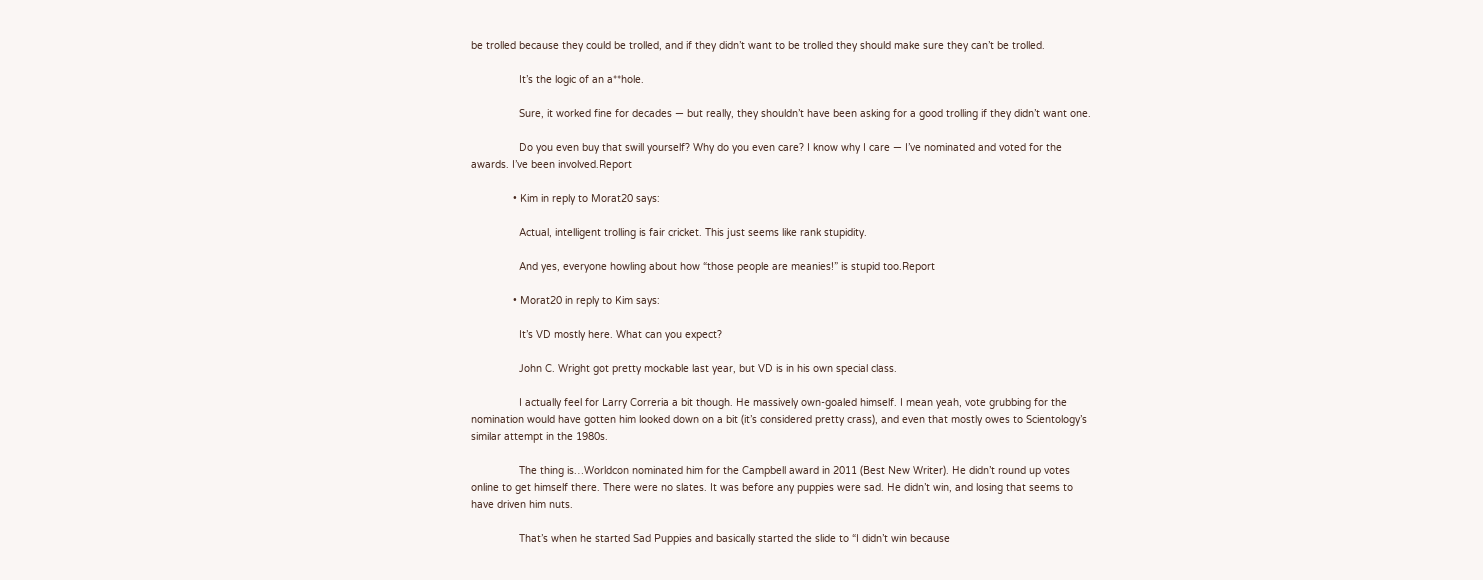be trolled because they could be trolled, and if they didn’t want to be trolled they should make sure they can’t be trolled.

                It’s the logic of an a**hole.

                Sure, it worked fine for decades — but really, they shouldn’t have been asking for a good trolling if they didn’t want one.

                Do you even buy that swill yourself? Why do you even care? I know why I care — I’ve nominated and voted for the awards. I’ve been involved.Report

              • Kim in reply to Morat20 says:

                Actual, intelligent trolling is fair cricket. This just seems like rank stupidity.

                And yes, everyone howling about how “those people are meanies!” is stupid too.Report

              • Morat20 in reply to Kim says:

                It’s VD mostly here. What can you expect?

                John C. Wright got pretty mockable last year, but VD is in his own special class.

                I actually feel for Larry Correria a bit though. He massively own-goaled himself. I mean yeah, vote grubbing for the nomination would have gotten him looked down on a bit (it’s considered pretty crass), and even that mostly owes to Scientology’s similar attempt in the 1980s.

                The thing is…Worldcon nominated him for the Campbell award in 2011 (Best New Writer). He didn’t round up votes online to get himself there. There were no slates. It was before any puppies were sad. He didn’t win, and losing that seems to have driven him nuts.

                That’s when he started Sad Puppies and basically started the slide to “I didn’t win because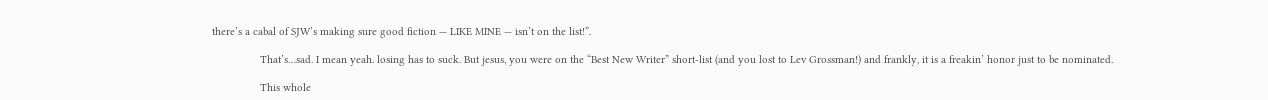there’s a cabal of SJW’s making sure good fiction — LIKE MINE — isn’t on the list!”.

                That’s…sad. I mean yeah. losing has to suck. But jesus, you were on the “Best New Writer” short-list (and you lost to Lev Grossman!) and frankly, it is a freakin’ honor just to be nominated.

                This whole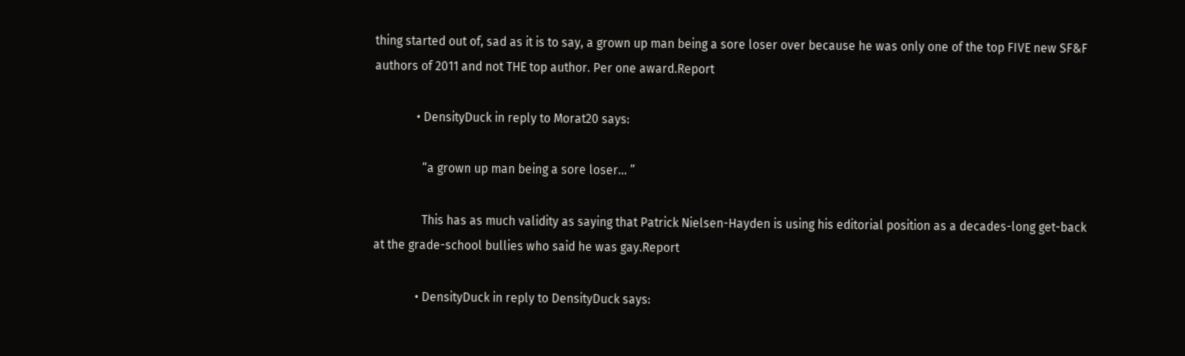thing started out of, sad as it is to say, a grown up man being a sore loser over because he was only one of the top FIVE new SF&F authors of 2011 and not THE top author. Per one award.Report

              • DensityDuck in reply to Morat20 says:

                “a grown up man being a sore loser… ”

                This has as much validity as saying that Patrick Nielsen-Hayden is using his editorial position as a decades-long get-back at the grade-school bullies who said he was gay.Report

              • DensityDuck in reply to DensityDuck says: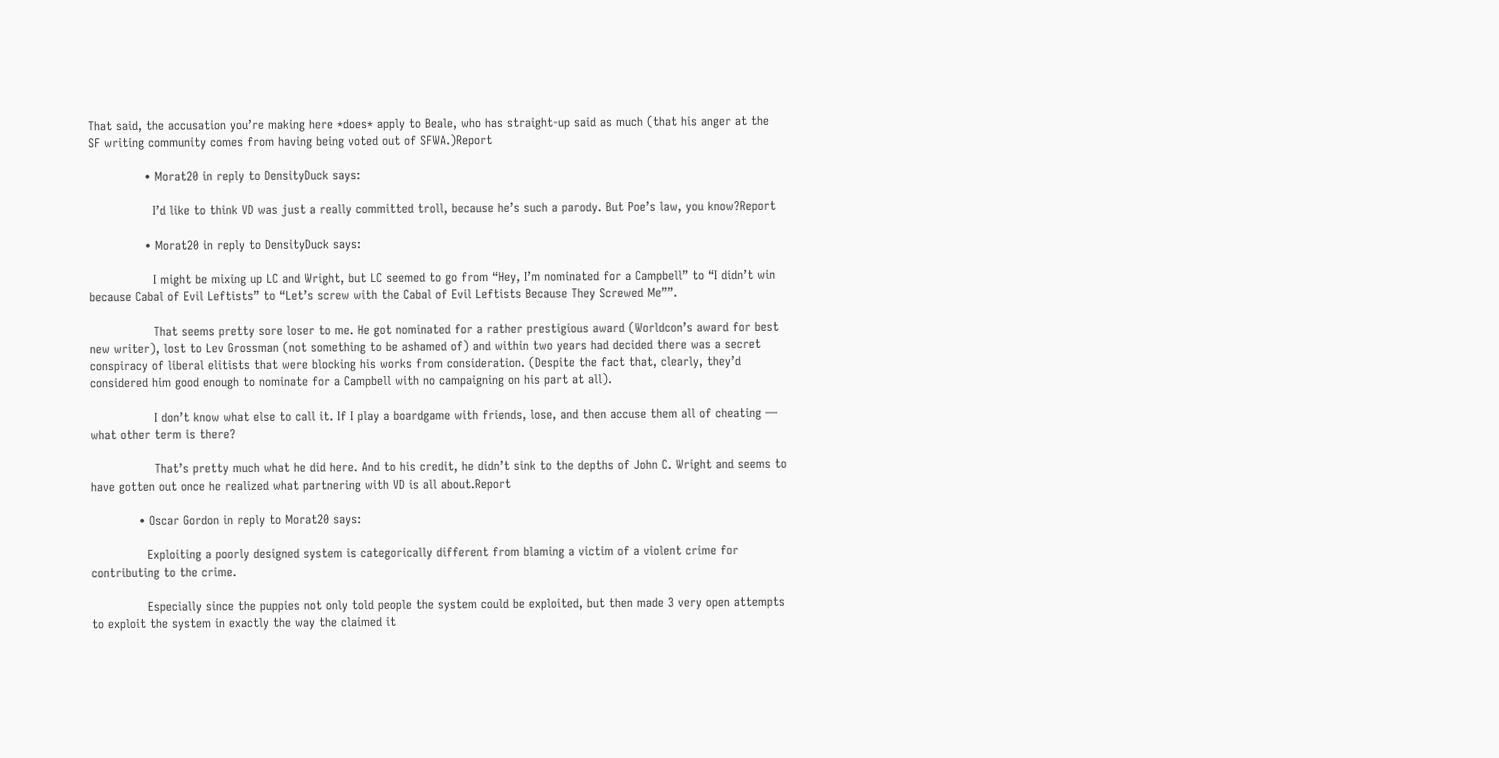That said, the accusation you’re making here *does* apply to Beale, who has straight-up said as much (that his anger at the SF writing community comes from having being voted out of SFWA.)Report

              • Morat20 in reply to DensityDuck says:

                I’d like to think VD was just a really committed troll, because he’s such a parody. But Poe’s law, you know?Report

              • Morat20 in reply to DensityDuck says:

                I might be mixing up LC and Wright, but LC seemed to go from “Hey, I’m nominated for a Campbell” to “I didn’t win because Cabal of Evil Leftists” to “Let’s screw with the Cabal of Evil Leftists Because They Screwed Me””.

                That seems pretty sore loser to me. He got nominated for a rather prestigious award (Worldcon’s award for best new writer), lost to Lev Grossman (not something to be ashamed of) and within two years had decided there was a secret conspiracy of liberal elitists that were blocking his works from consideration. (Despite the fact that, clearly, they’d considered him good enough to nominate for a Campbell with no campaigning on his part at all).

                I don’t know what else to call it. If I play a boardgame with friends, lose, and then accuse them all of cheating — what other term is there?

                That’s pretty much what he did here. And to his credit, he didn’t sink to the depths of John C. Wright and seems to have gotten out once he realized what partnering with VD is all about.Report

            • Oscar Gordon in reply to Morat20 says:

              Exploiting a poorly designed system is categorically different from blaming a victim of a violent crime for contributing to the crime.

              Especially since the puppies not only told people the system could be exploited, but then made 3 very open attempts to exploit the system in exactly the way the claimed it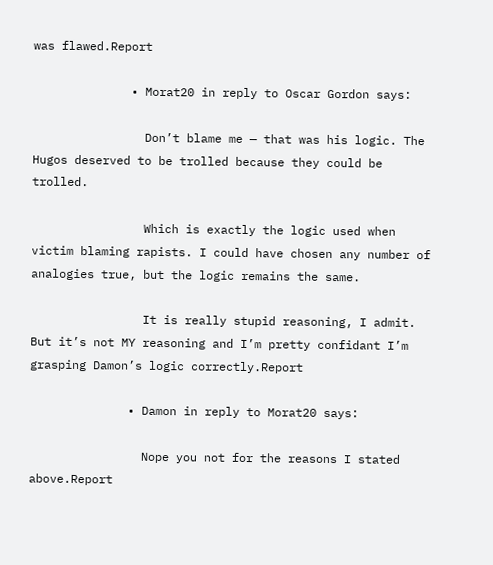was flawed.Report

              • Morat20 in reply to Oscar Gordon says:

                Don’t blame me — that was his logic. The Hugos deserved to be trolled because they could be trolled.

                Which is exactly the logic used when victim blaming rapists. I could have chosen any number of analogies true, but the logic remains the same.

                It is really stupid reasoning, I admit. But it’s not MY reasoning and I’m pretty confidant I’m grasping Damon’s logic correctly.Report

              • Damon in reply to Morat20 says:

                Nope you not for the reasons I stated above.Report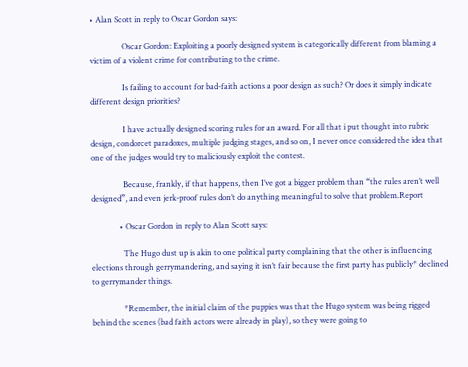• Alan Scott in reply to Oscar Gordon says:

                Oscar Gordon: Exploiting a poorly designed system is categorically different from blaming a victim of a violent crime for contributing to the crime.

                Is failing to account for bad-faith actions a poor design as such? Or does it simply indicate different design priorities?

                I have actually designed scoring rules for an award. For all that i put thought into rubric design, condorcet paradoxes, multiple judging stages, and so on, I never once considered the idea that one of the judges would try to maliciously exploit the contest.

                Because, frankly, if that happens, then I’ve got a bigger problem than “the rules aren’t well designed”, and even jerk-proof rules don’t do anything meaningful to solve that problem.Report

              • Oscar Gordon in reply to Alan Scott says:

                The Hugo dust up is akin to one political party complaining that the other is influencing elections through gerrymandering, and saying it isn’t fair because the first party has publicly* declined to gerrymander things.

                *Remember, the initial claim of the puppies was that the Hugo system was being rigged behind the scenes (bad faith actors were already in play), so they were going to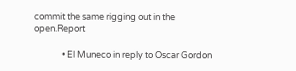commit the same rigging out in the open.Report

              • El Muneco in reply to Oscar Gordon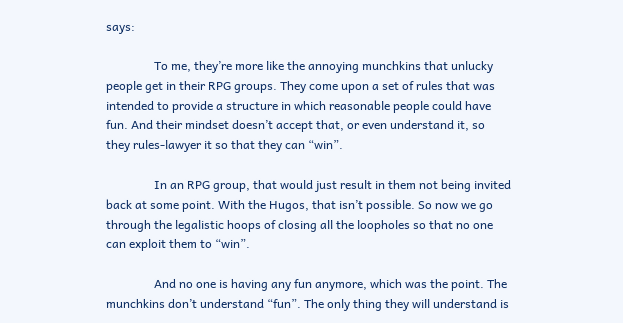says:

                To me, they’re more like the annoying munchkins that unlucky people get in their RPG groups. They come upon a set of rules that was intended to provide a structure in which reasonable people could have fun. And their mindset doesn’t accept that, or even understand it, so they rules-lawyer it so that they can “win”.

                In an RPG group, that would just result in them not being invited back at some point. With the Hugos, that isn’t possible. So now we go through the legalistic hoops of closing all the loopholes so that no one can exploit them to “win”.

                And no one is having any fun anymore, which was the point. The munchkins don’t understand “fun”. The only thing they will understand is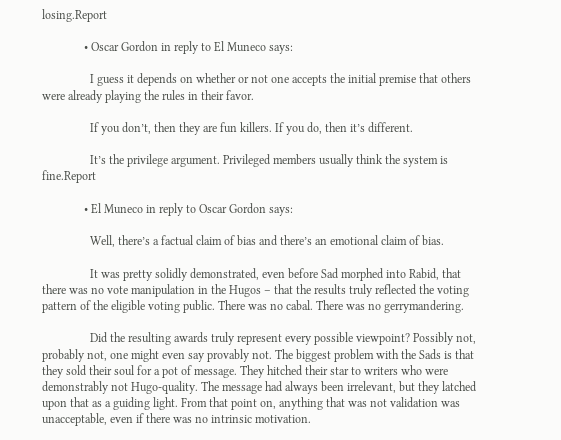losing.Report

              • Oscar Gordon in reply to El Muneco says:

                I guess it depends on whether or not one accepts the initial premise that others were already playing the rules in their favor.

                If you don’t, then they are fun killers. If you do, then it’s different.

                It’s the privilege argument. Privileged members usually think the system is fine.Report

              • El Muneco in reply to Oscar Gordon says:

                Well, there’s a factual claim of bias and there’s an emotional claim of bias.

                It was pretty solidly demonstrated, even before Sad morphed into Rabid, that there was no vote manipulation in the Hugos – that the results truly reflected the voting pattern of the eligible voting public. There was no cabal. There was no gerrymandering.

                Did the resulting awards truly represent every possible viewpoint? Possibly not, probably not, one might even say provably not. The biggest problem with the Sads is that they sold their soul for a pot of message. They hitched their star to writers who were demonstrably not Hugo-quality. The message had always been irrelevant, but they latched upon that as a guiding light. From that point on, anything that was not validation was unacceptable, even if there was no intrinsic motivation.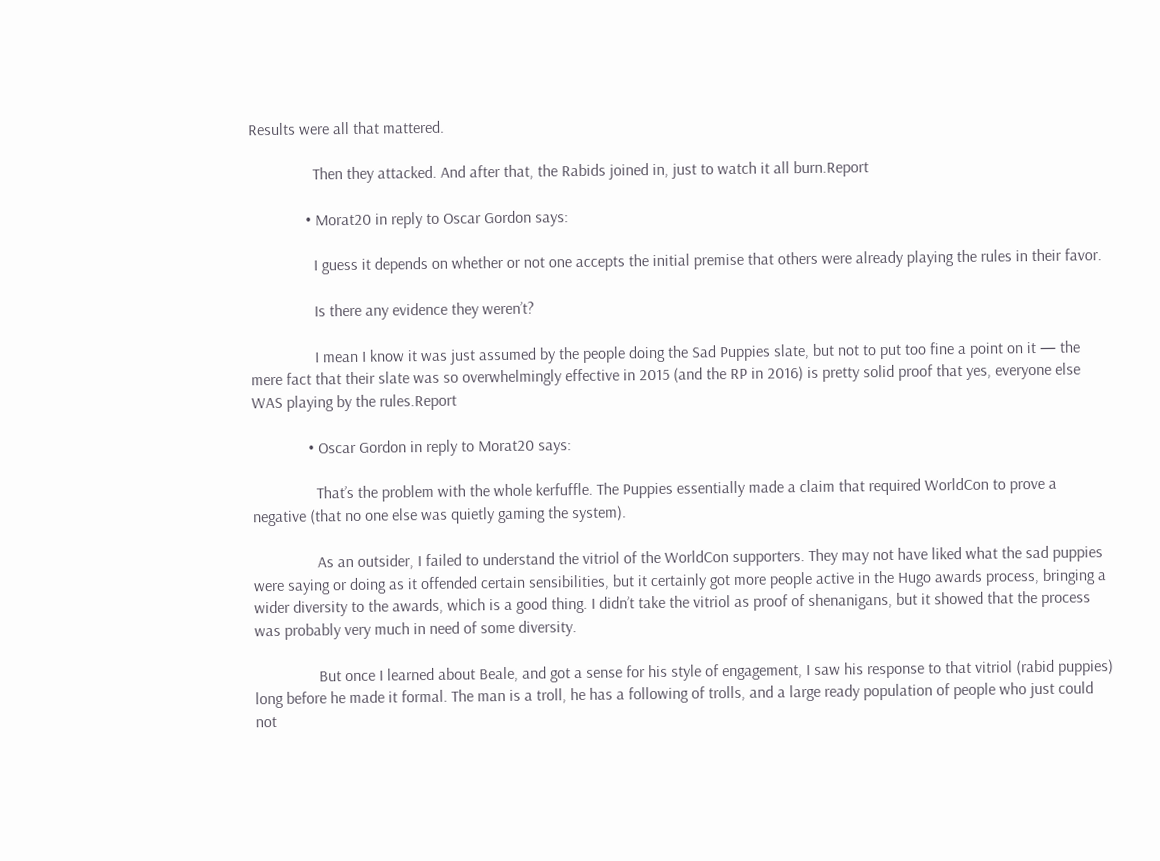Results were all that mattered.

                Then they attacked. And after that, the Rabids joined in, just to watch it all burn.Report

              • Morat20 in reply to Oscar Gordon says:

                I guess it depends on whether or not one accepts the initial premise that others were already playing the rules in their favor.

                Is there any evidence they weren’t?

                I mean I know it was just assumed by the people doing the Sad Puppies slate, but not to put too fine a point on it — the mere fact that their slate was so overwhelmingly effective in 2015 (and the RP in 2016) is pretty solid proof that yes, everyone else WAS playing by the rules.Report

              • Oscar Gordon in reply to Morat20 says:

                That’s the problem with the whole kerfuffle. The Puppies essentially made a claim that required WorldCon to prove a negative (that no one else was quietly gaming the system).

                As an outsider, I failed to understand the vitriol of the WorldCon supporters. They may not have liked what the sad puppies were saying or doing as it offended certain sensibilities, but it certainly got more people active in the Hugo awards process, bringing a wider diversity to the awards, which is a good thing. I didn’t take the vitriol as proof of shenanigans, but it showed that the process was probably very much in need of some diversity.

                But once I learned about Beale, and got a sense for his style of engagement, I saw his response to that vitriol (rabid puppies) long before he made it formal. The man is a troll, he has a following of trolls, and a large ready population of people who just could not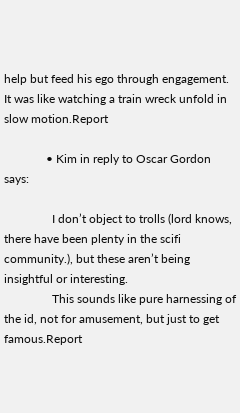help but feed his ego through engagement. It was like watching a train wreck unfold in slow motion.Report

              • Kim in reply to Oscar Gordon says:

                I don’t object to trolls (lord knows, there have been plenty in the scifi community.), but these aren’t being insightful or interesting.
                This sounds like pure harnessing of the id, not for amusement, but just to get famous.Report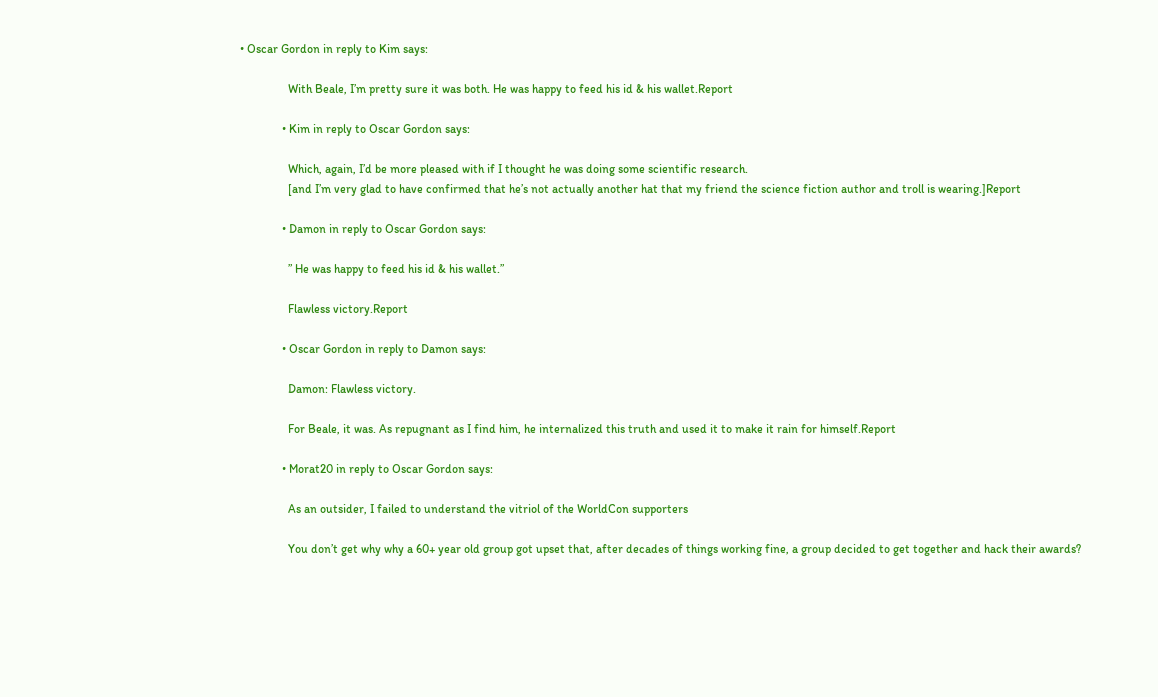• Oscar Gordon in reply to Kim says:

                With Beale, I’m pretty sure it was both. He was happy to feed his id & his wallet.Report

              • Kim in reply to Oscar Gordon says:

                Which, again, I’d be more pleased with if I thought he was doing some scientific research.
                [and I’m very glad to have confirmed that he’s not actually another hat that my friend the science fiction author and troll is wearing.]Report

              • Damon in reply to Oscar Gordon says:

                ” He was happy to feed his id & his wallet.”

                Flawless victory.Report

              • Oscar Gordon in reply to Damon says:

                Damon: Flawless victory.

                For Beale, it was. As repugnant as I find him, he internalized this truth and used it to make it rain for himself.Report

              • Morat20 in reply to Oscar Gordon says:

                As an outsider, I failed to understand the vitriol of the WorldCon supporters

                You don’t get why why a 60+ year old group got upset that, after decades of things working fine, a group decided to get together and hack their awards?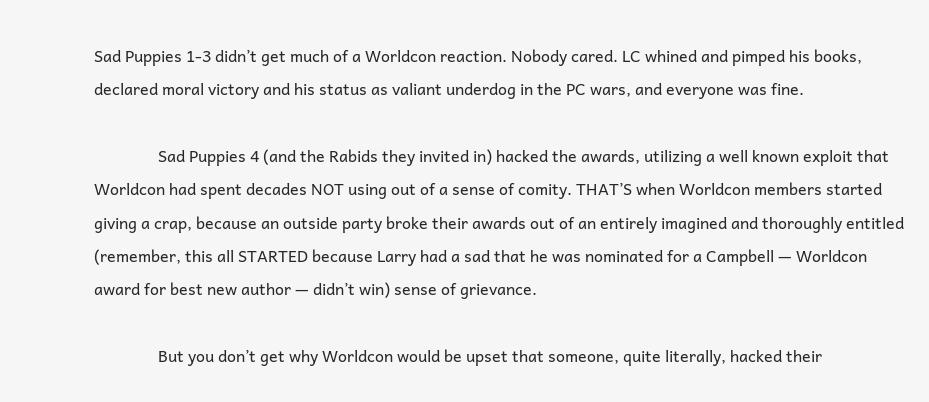Sad Puppies 1-3 didn’t get much of a Worldcon reaction. Nobody cared. LC whined and pimped his books, declared moral victory and his status as valiant underdog in the PC wars, and everyone was fine.

                Sad Puppies 4 (and the Rabids they invited in) hacked the awards, utilizing a well known exploit that Worldcon had spent decades NOT using out of a sense of comity. THAT’S when Worldcon members started giving a crap, because an outside party broke their awards out of an entirely imagined and thoroughly entitled (remember, this all STARTED because Larry had a sad that he was nominated for a Campbell — Worldcon award for best new author — didn’t win) sense of grievance.

                But you don’t get why Worldcon would be upset that someone, quite literally, hacked their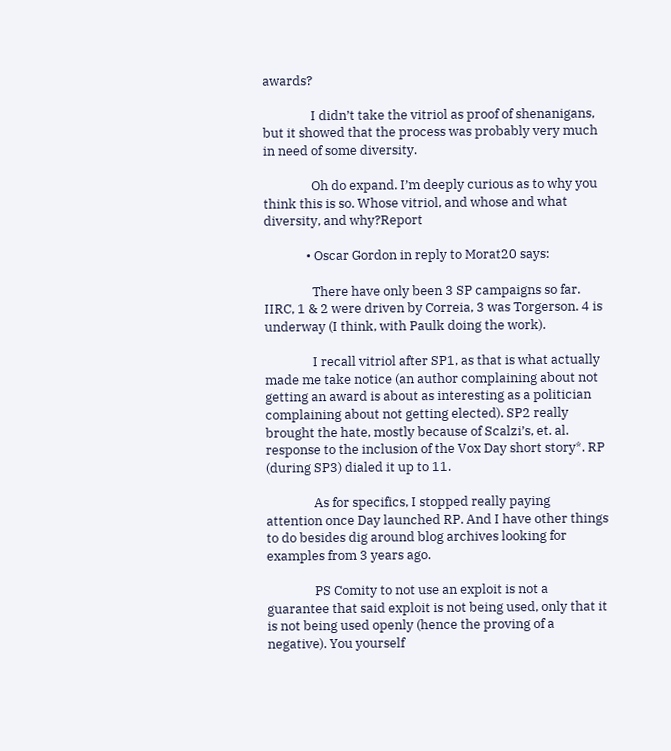awards?

                I didn’t take the vitriol as proof of shenanigans, but it showed that the process was probably very much in need of some diversity.

                Oh do expand. I’m deeply curious as to why you think this is so. Whose vitriol, and whose and what diversity, and why?Report

              • Oscar Gordon in reply to Morat20 says:

                There have only been 3 SP campaigns so far. IIRC, 1 & 2 were driven by Correia, 3 was Torgerson. 4 is underway (I think, with Paulk doing the work).

                I recall vitriol after SP1, as that is what actually made me take notice (an author complaining about not getting an award is about as interesting as a politician complaining about not getting elected). SP2 really brought the hate, mostly because of Scalzi’s, et. al. response to the inclusion of the Vox Day short story*. RP (during SP3) dialed it up to 11.

                As for specifics, I stopped really paying attention once Day launched RP. And I have other things to do besides dig around blog archives looking for examples from 3 years ago.

                PS Comity to not use an exploit is not a guarantee that said exploit is not being used, only that it is not being used openly (hence the proving of a negative). You yourself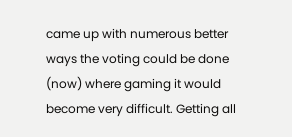came up with numerous better ways the voting could be done (now) where gaming it would become very difficult. Getting all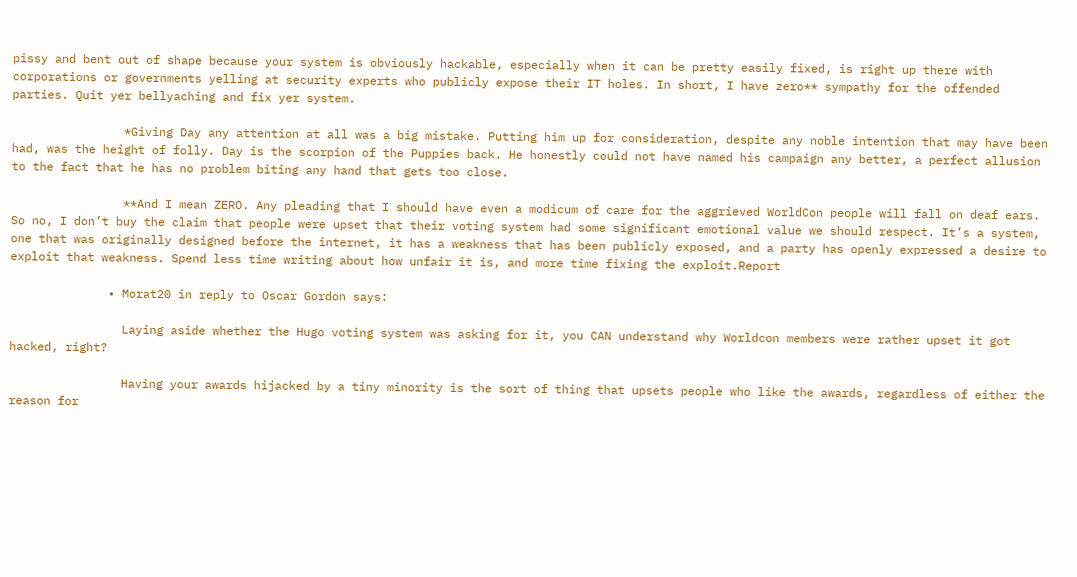pissy and bent out of shape because your system is obviously hackable, especially when it can be pretty easily fixed, is right up there with corporations or governments yelling at security experts who publicly expose their IT holes. In short, I have zero** sympathy for the offended parties. Quit yer bellyaching and fix yer system.

                *Giving Day any attention at all was a big mistake. Putting him up for consideration, despite any noble intention that may have been had, was the height of folly. Day is the scorpion of the Puppies back. He honestly could not have named his campaign any better, a perfect allusion to the fact that he has no problem biting any hand that gets too close.

                **And I mean ZERO. Any pleading that I should have even a modicum of care for the aggrieved WorldCon people will fall on deaf ears. So no, I don’t buy the claim that people were upset that their voting system had some significant emotional value we should respect. It’s a system, one that was originally designed before the internet, it has a weakness that has been publicly exposed, and a party has openly expressed a desire to exploit that weakness. Spend less time writing about how unfair it is, and more time fixing the exploit.Report

              • Morat20 in reply to Oscar Gordon says:

                Laying aside whether the Hugo voting system was asking for it, you CAN understand why Worldcon members were rather upset it got hacked, right?

                Having your awards hijacked by a tiny minority is the sort of thing that upsets people who like the awards, regardless of either the reason for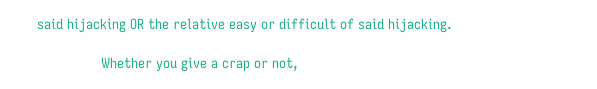said hijacking OR the relative easy or difficult of said hijacking.

                Whether you give a crap or not,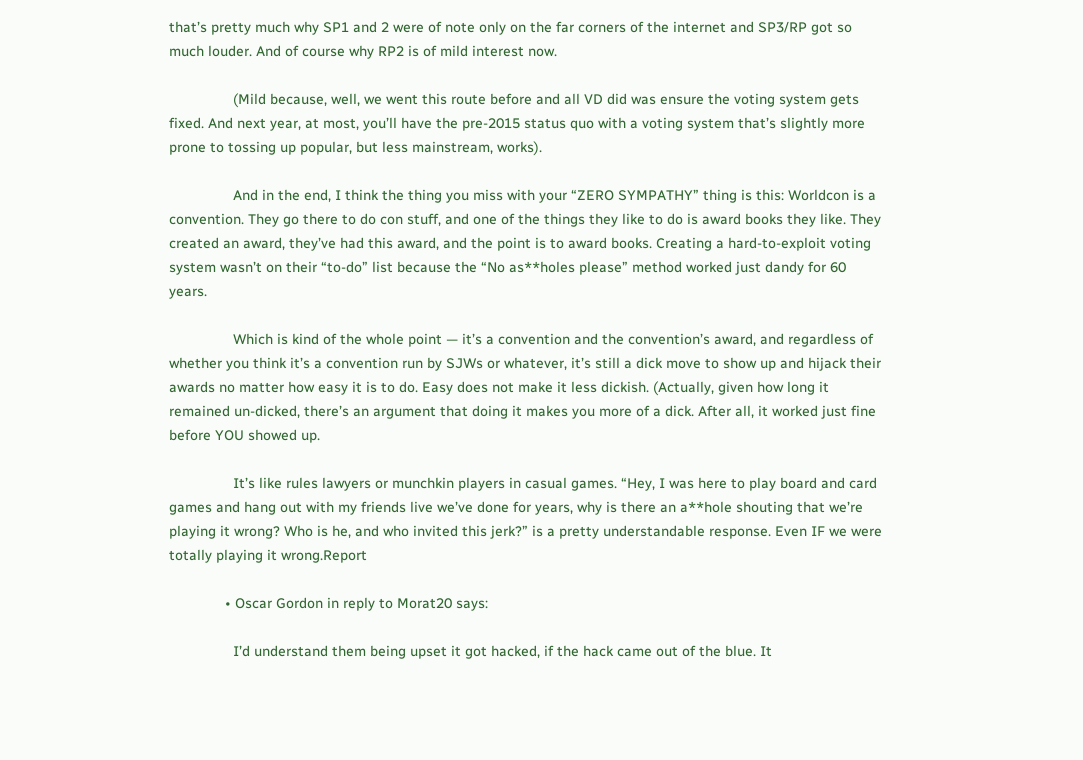that’s pretty much why SP1 and 2 were of note only on the far corners of the internet and SP3/RP got so much louder. And of course why RP2 is of mild interest now.

                (Mild because, well, we went this route before and all VD did was ensure the voting system gets fixed. And next year, at most, you’ll have the pre-2015 status quo with a voting system that’s slightly more prone to tossing up popular, but less mainstream, works).

                And in the end, I think the thing you miss with your “ZERO SYMPATHY” thing is this: Worldcon is a convention. They go there to do con stuff, and one of the things they like to do is award books they like. They created an award, they’ve had this award, and the point is to award books. Creating a hard-to-exploit voting system wasn’t on their “to-do” list because the “No as**holes please” method worked just dandy for 60 years.

                Which is kind of the whole point — it’s a convention and the convention’s award, and regardless of whether you think it’s a convention run by SJWs or whatever, it’s still a dick move to show up and hijack their awards no matter how easy it is to do. Easy does not make it less dickish. (Actually, given how long it remained un-dicked, there’s an argument that doing it makes you more of a dick. After all, it worked just fine before YOU showed up.

                It’s like rules lawyers or munchkin players in casual games. “Hey, I was here to play board and card games and hang out with my friends live we’ve done for years, why is there an a**hole shouting that we’re playing it wrong? Who is he, and who invited this jerk?” is a pretty understandable response. Even IF we were totally playing it wrong.Report

              • Oscar Gordon in reply to Morat20 says:

                I’d understand them being upset it got hacked, if the hack came out of the blue. It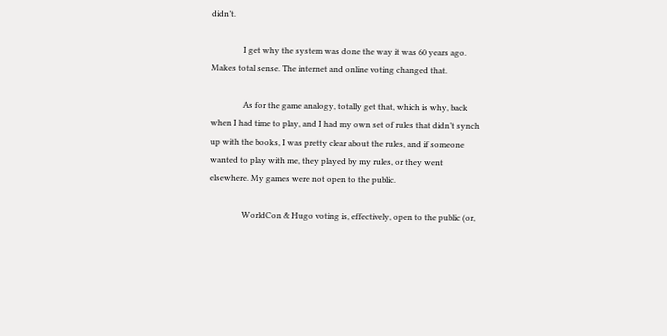didn’t.

                I get why the system was done the way it was 60 years ago. Makes total sense. The internet and online voting changed that.

                As for the game analogy, totally get that, which is why, back when I had time to play, and I had my own set of rules that didn’t synch up with the books, I was pretty clear about the rules, and if someone wanted to play with me, they played by my rules, or they went elsewhere. My games were not open to the public.

                WorldCon & Hugo voting is, effectively, open to the public (or,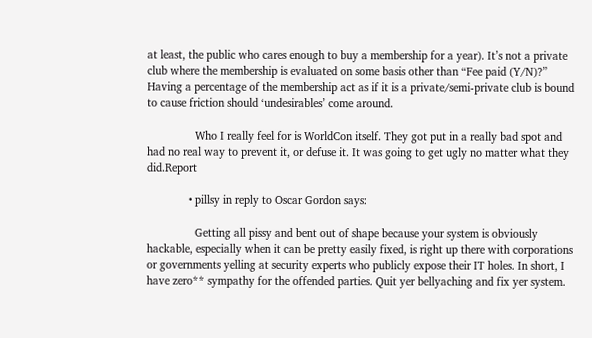at least, the public who cares enough to buy a membership for a year). It’s not a private club where the membership is evaluated on some basis other than “Fee paid (Y/N)?” Having a percentage of the membership act as if it is a private/semi-private club is bound to cause friction should ‘undesirables’ come around.

                Who I really feel for is WorldCon itself. They got put in a really bad spot and had no real way to prevent it, or defuse it. It was going to get ugly no matter what they did.Report

              • pillsy in reply to Oscar Gordon says:

                Getting all pissy and bent out of shape because your system is obviously hackable, especially when it can be pretty easily fixed, is right up there with corporations or governments yelling at security experts who publicly expose their IT holes. In short, I have zero** sympathy for the offended parties. Quit yer bellyaching and fix yer system.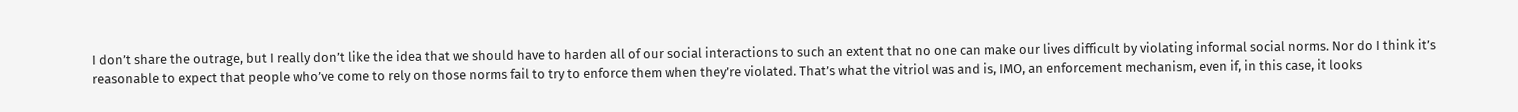I don’t share the outrage, but I really don’t like the idea that we should have to harden all of our social interactions to such an extent that no one can make our lives difficult by violating informal social norms. Nor do I think it’s reasonable to expect that people who’ve come to rely on those norms fail to try to enforce them when they’re violated. That’s what the vitriol was and is, IMO, an enforcement mechanism, even if, in this case, it looks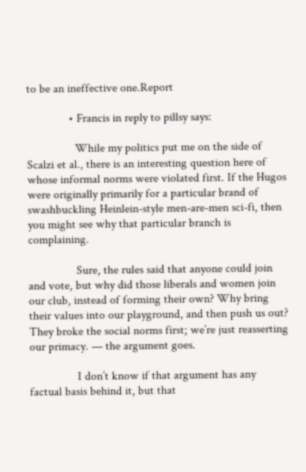to be an ineffective one.Report

              • Francis in reply to pillsy says:

                While my politics put me on the side of Scalzi et al., there is an interesting question here of whose informal norms were violated first. If the Hugos were originally primarily for a particular brand of swashbuckling Heinlein-style men-are-men sci-fi, then you might see why that particular branch is complaining.

                Sure, the rules said that anyone could join and vote, but why did those liberals and women join our club, instead of forming their own? Why bring their values into our playground, and then push us out? They broke the social norms first; we’re just reasserting our primacy. — the argument goes.

                I don’t know if that argument has any factual basis behind it, but that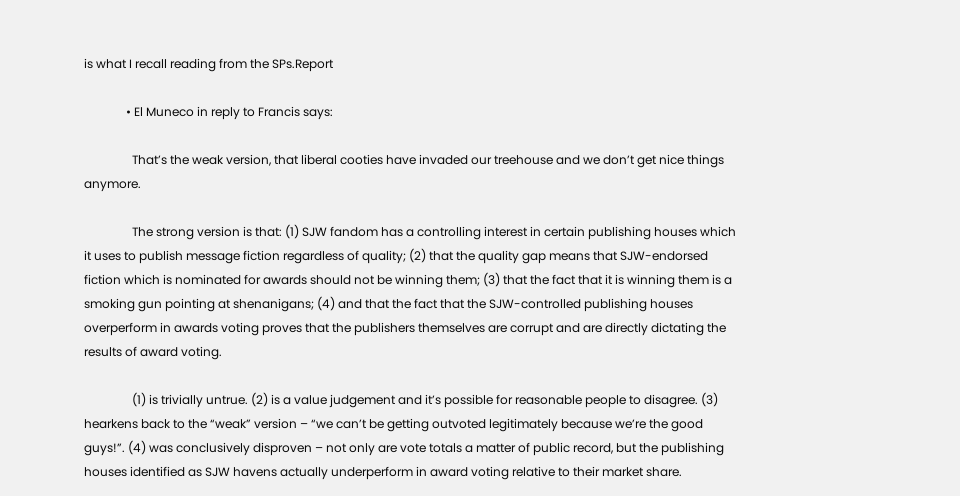is what I recall reading from the SPs.Report

              • El Muneco in reply to Francis says:

                That’s the weak version, that liberal cooties have invaded our treehouse and we don’t get nice things anymore.

                The strong version is that: (1) SJW fandom has a controlling interest in certain publishing houses which it uses to publish message fiction regardless of quality; (2) that the quality gap means that SJW-endorsed fiction which is nominated for awards should not be winning them; (3) that the fact that it is winning them is a smoking gun pointing at shenanigans; (4) and that the fact that the SJW-controlled publishing houses overperform in awards voting proves that the publishers themselves are corrupt and are directly dictating the results of award voting.

                (1) is trivially untrue. (2) is a value judgement and it’s possible for reasonable people to disagree. (3) hearkens back to the “weak” version – “we can’t be getting outvoted legitimately because we’re the good guys!”. (4) was conclusively disproven – not only are vote totals a matter of public record, but the publishing houses identified as SJW havens actually underperform in award voting relative to their market share.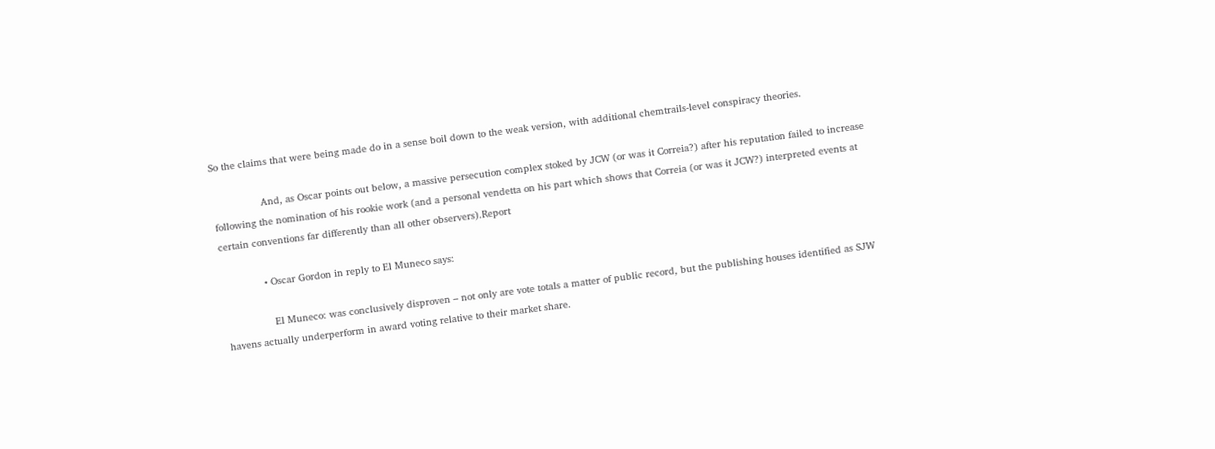So the claims that were being made do in a sense boil down to the weak version, with additional chemtrails-level conspiracy theories.

                And, as Oscar points out below, a massive persecution complex stoked by JCW (or was it Correia?) after his reputation failed to increase following the nomination of his rookie work (and a personal vendetta on his part which shows that Correia (or was it JCW?) interpreted events at certain conventions far differently than all other observers).Report

              • Oscar Gordon in reply to El Muneco says:

                El Muneco: was conclusively disproven – not only are vote totals a matter of public record, but the publishing houses identified as SJW havens actually underperform in award voting relative to their market share.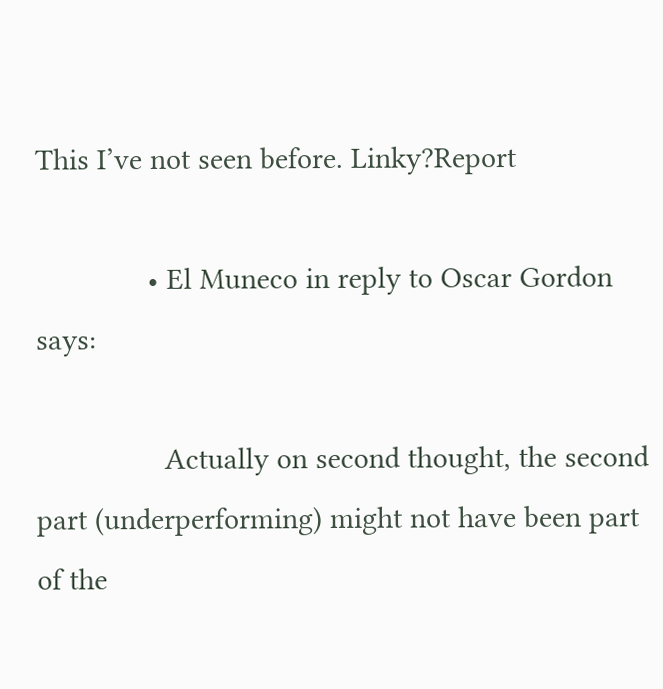This I’ve not seen before. Linky?Report

              • El Muneco in reply to Oscar Gordon says:

                Actually on second thought, the second part (underperforming) might not have been part of the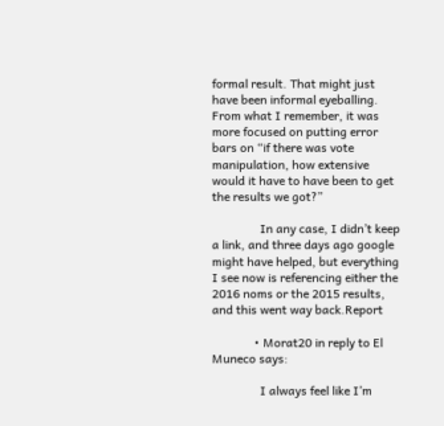formal result. That might just have been informal eyeballing. From what I remember, it was more focused on putting error bars on “if there was vote manipulation, how extensive would it have to have been to get the results we got?”

                In any case, I didn’t keep a link, and three days ago google might have helped, but everything I see now is referencing either the 2016 noms or the 2015 results, and this went way back.Report

              • Morat20 in reply to El Muneco says:

                I always feel like I’m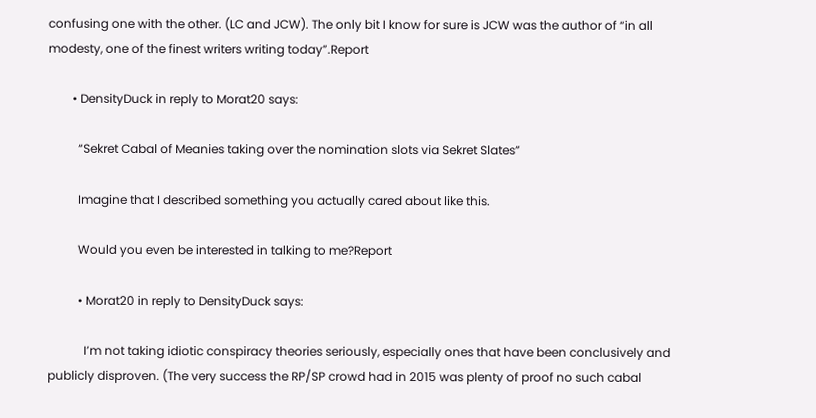confusing one with the other. (LC and JCW). The only bit I know for sure is JCW was the author of “in all modesty, one of the finest writers writing today”.Report

        • DensityDuck in reply to Morat20 says:

          “Sekret Cabal of Meanies taking over the nomination slots via Sekret Slates”

          Imagine that I described something you actually cared about like this.

          Would you even be interested in talking to me?Report

          • Morat20 in reply to DensityDuck says:

            I’m not taking idiotic conspiracy theories seriously, especially ones that have been conclusively and publicly disproven. (The very success the RP/SP crowd had in 2015 was plenty of proof no such cabal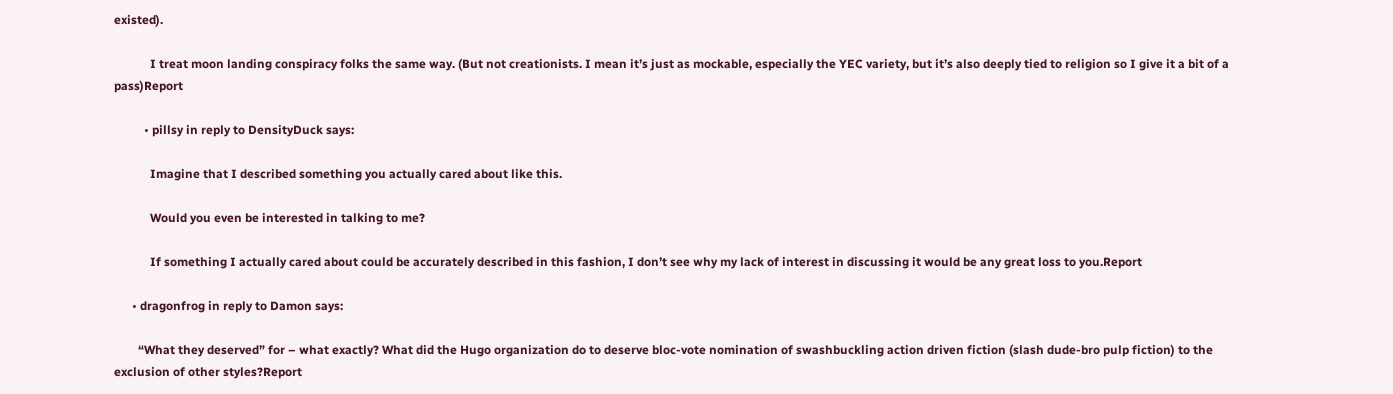existed).

            I treat moon landing conspiracy folks the same way. (But not creationists. I mean it’s just as mockable, especially the YEC variety, but it’s also deeply tied to religion so I give it a bit of a pass)Report

          • pillsy in reply to DensityDuck says:

            Imagine that I described something you actually cared about like this.

            Would you even be interested in talking to me?

            If something I actually cared about could be accurately described in this fashion, I don’t see why my lack of interest in discussing it would be any great loss to you.Report

      • dragonfrog in reply to Damon says:

        “What they deserved” for – what exactly? What did the Hugo organization do to deserve bloc-vote nomination of swashbuckling action driven fiction (slash dude-bro pulp fiction) to the exclusion of other styles?Report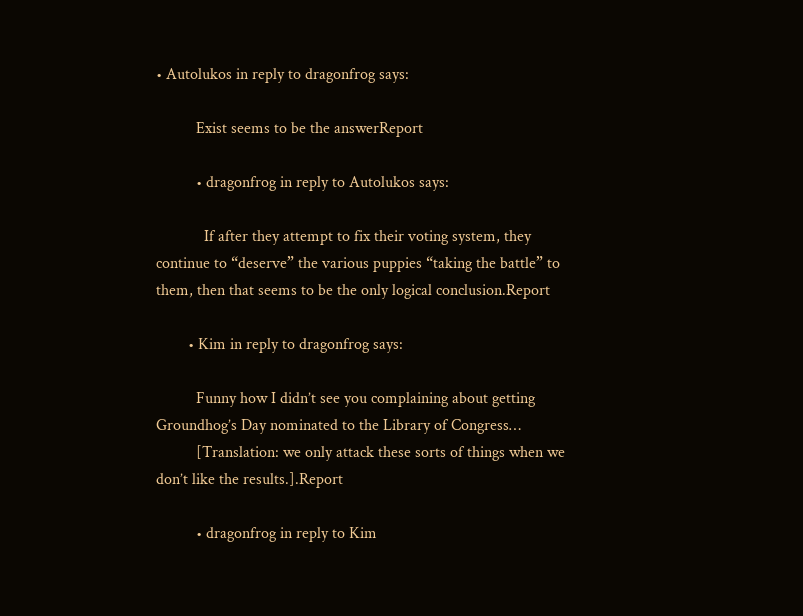• Autolukos in reply to dragonfrog says:

          Exist seems to be the answerReport

          • dragonfrog in reply to Autolukos says:

            If after they attempt to fix their voting system, they continue to “deserve” the various puppies “taking the battle” to them, then that seems to be the only logical conclusion.Report

        • Kim in reply to dragonfrog says:

          Funny how I didn’t see you complaining about getting Groundhog’s Day nominated to the Library of Congress…
          [Translation: we only attack these sorts of things when we don’t like the results.].Report

          • dragonfrog in reply to Kim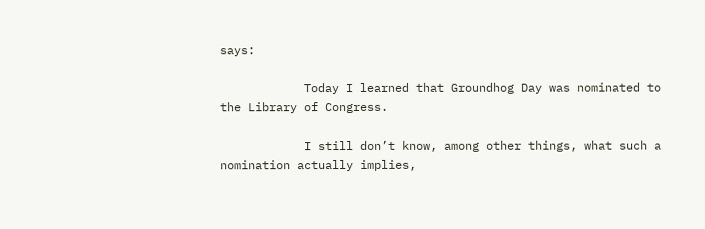says:

            Today I learned that Groundhog Day was nominated to the Library of Congress.

            I still don’t know, among other things, what such a nomination actually implies,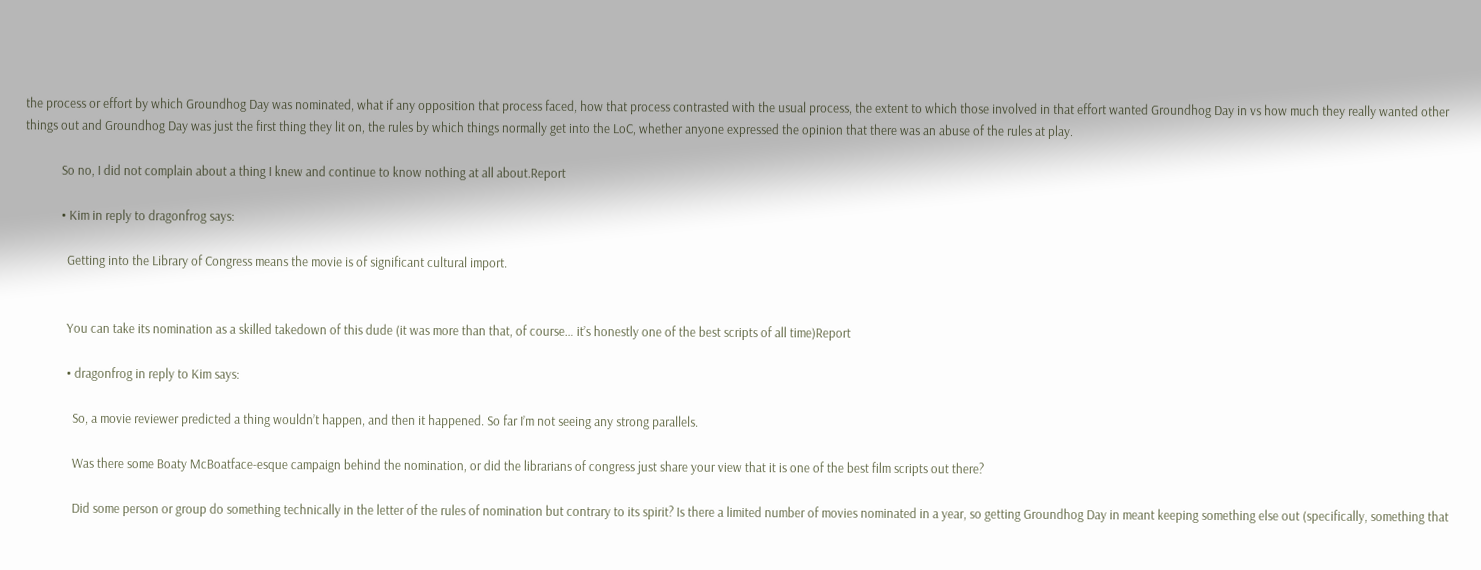the process or effort by which Groundhog Day was nominated, what if any opposition that process faced, how that process contrasted with the usual process, the extent to which those involved in that effort wanted Groundhog Day in vs how much they really wanted other things out and Groundhog Day was just the first thing they lit on, the rules by which things normally get into the LoC, whether anyone expressed the opinion that there was an abuse of the rules at play.

            So no, I did not complain about a thing I knew and continue to know nothing at all about.Report

            • Kim in reply to dragonfrog says:

              Getting into the Library of Congress means the movie is of significant cultural import.


              You can take its nomination as a skilled takedown of this dude (it was more than that, of course… it’s honestly one of the best scripts of all time)Report

              • dragonfrog in reply to Kim says:

                So, a movie reviewer predicted a thing wouldn’t happen, and then it happened. So far I’m not seeing any strong parallels.

                Was there some Boaty McBoatface-esque campaign behind the nomination, or did the librarians of congress just share your view that it is one of the best film scripts out there?

                Did some person or group do something technically in the letter of the rules of nomination but contrary to its spirit? Is there a limited number of movies nominated in a year, so getting Groundhog Day in meant keeping something else out (specifically, something that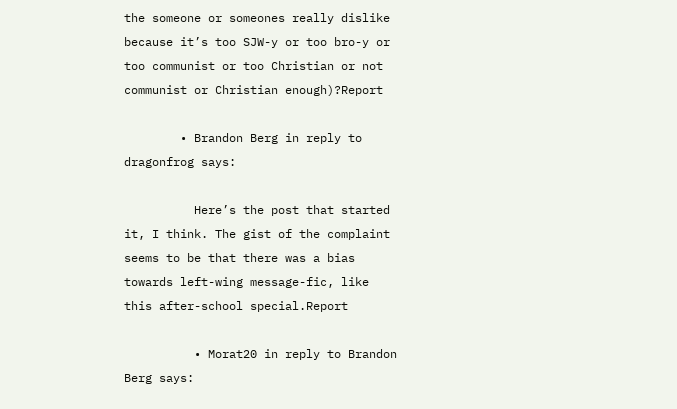the someone or someones really dislike because it’s too SJW-y or too bro-y or too communist or too Christian or not communist or Christian enough)?Report

        • Brandon Berg in reply to dragonfrog says:

          Here’s the post that started it, I think. The gist of the complaint seems to be that there was a bias towards left-wing message-fic, like this after-school special.Report

          • Morat20 in reply to Brandon Berg says: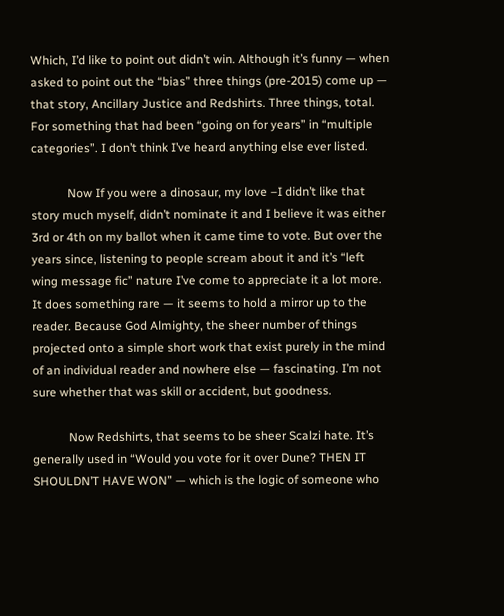Which, I’d like to point out didn’t win. Although it’s funny — when asked to point out the “bias” three things (pre-2015) come up — that story, Ancillary Justice and Redshirts. Three things, total. For something that had been “going on for years” in “multiple categories”. I don’t think I’ve heard anything else ever listed.

            Now If you were a dinosaur, my love –I didn’t like that story much myself, didn’t nominate it and I believe it was either 3rd or 4th on my ballot when it came time to vote. But over the years since, listening to people scream about it and it’s “left wing message fic” nature I’ve come to appreciate it a lot more. It does something rare — it seems to hold a mirror up to the reader. Because God Almighty, the sheer number of things projected onto a simple short work that exist purely in the mind of an individual reader and nowhere else — fascinating. I’m not sure whether that was skill or accident, but goodness.

            Now Redshirts, that seems to be sheer Scalzi hate. It’s generally used in “Would you vote for it over Dune? THEN IT SHOULDN’T HAVE WON” — which is the logic of someone who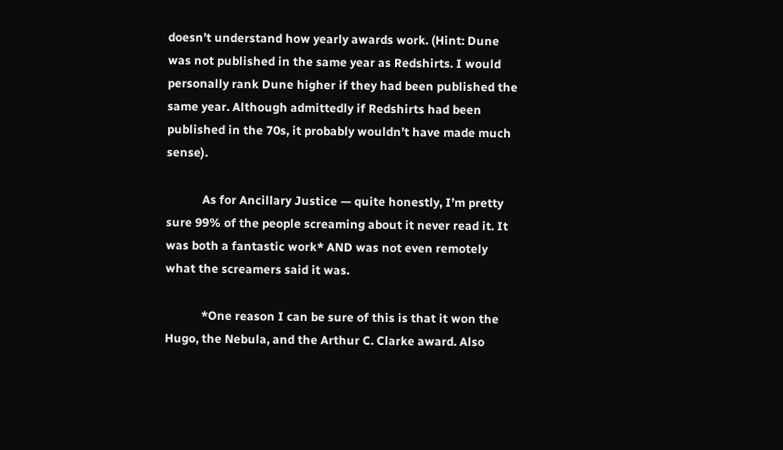doesn’t understand how yearly awards work. (Hint: Dune was not published in the same year as Redshirts. I would personally rank Dune higher if they had been published the same year. Although admittedly if Redshirts had been published in the 70s, it probably wouldn’t have made much sense).

            As for Ancillary Justice — quite honestly, I’m pretty sure 99% of the people screaming about it never read it. It was both a fantastic work* AND was not even remotely what the screamers said it was.

            *One reason I can be sure of this is that it won the Hugo, the Nebula, and the Arthur C. Clarke award. Also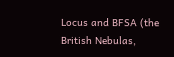Locus and BFSA (the British Nebulas,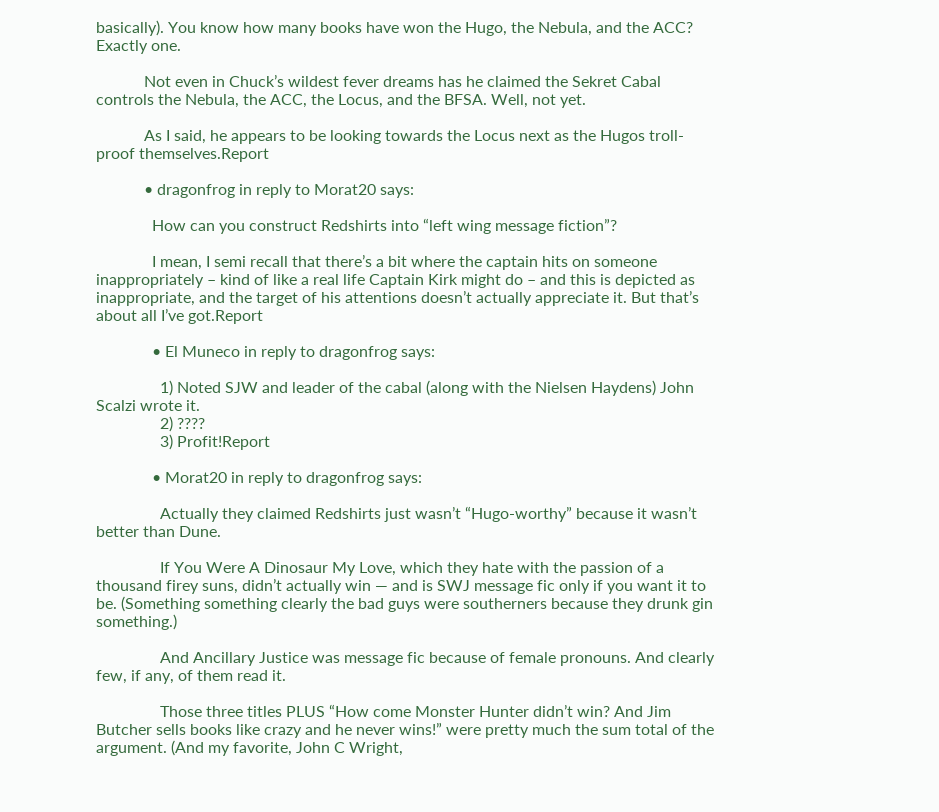basically). You know how many books have won the Hugo, the Nebula, and the ACC? Exactly one.

            Not even in Chuck’s wildest fever dreams has he claimed the Sekret Cabal controls the Nebula, the ACC, the Locus, and the BFSA. Well, not yet.

            As I said, he appears to be looking towards the Locus next as the Hugos troll-proof themselves.Report

            • dragonfrog in reply to Morat20 says:

              How can you construct Redshirts into “left wing message fiction”?

              I mean, I semi recall that there’s a bit where the captain hits on someone inappropriately – kind of like a real life Captain Kirk might do – and this is depicted as inappropriate, and the target of his attentions doesn’t actually appreciate it. But that’s about all I’ve got.Report

              • El Muneco in reply to dragonfrog says:

                1) Noted SJW and leader of the cabal (along with the Nielsen Haydens) John Scalzi wrote it.
                2) ????
                3) Profit!Report

              • Morat20 in reply to dragonfrog says:

                Actually they claimed Redshirts just wasn’t “Hugo-worthy” because it wasn’t better than Dune.

                If You Were A Dinosaur My Love, which they hate with the passion of a thousand firey suns, didn’t actually win — and is SWJ message fic only if you want it to be. (Something something clearly the bad guys were southerners because they drunk gin something.)

                And Ancillary Justice was message fic because of female pronouns. And clearly few, if any, of them read it.

                Those three titles PLUS “How come Monster Hunter didn’t win? And Jim Butcher sells books like crazy and he never wins!” were pretty much the sum total of the argument. (And my favorite, John C Wright,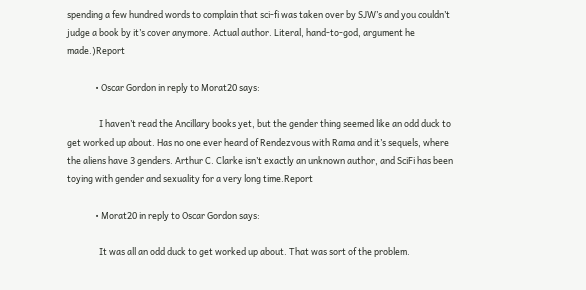spending a few hundred words to complain that sci-fi was taken over by SJW’s and you couldn’t judge a book by it’s cover anymore. Actual author. Literal, hand-to-god, argument he made.)Report

              • Oscar Gordon in reply to Morat20 says:

                I haven’t read the Ancillary books yet, but the gender thing seemed like an odd duck to get worked up about. Has no one ever heard of Rendezvous with Rama and it’s sequels, where the aliens have 3 genders. Arthur C. Clarke isn’t exactly an unknown author, and SciFi has been toying with gender and sexuality for a very long time.Report

              • Morat20 in reply to Oscar Gordon says:

                It was all an odd duck to get worked up about. That was sort of the problem.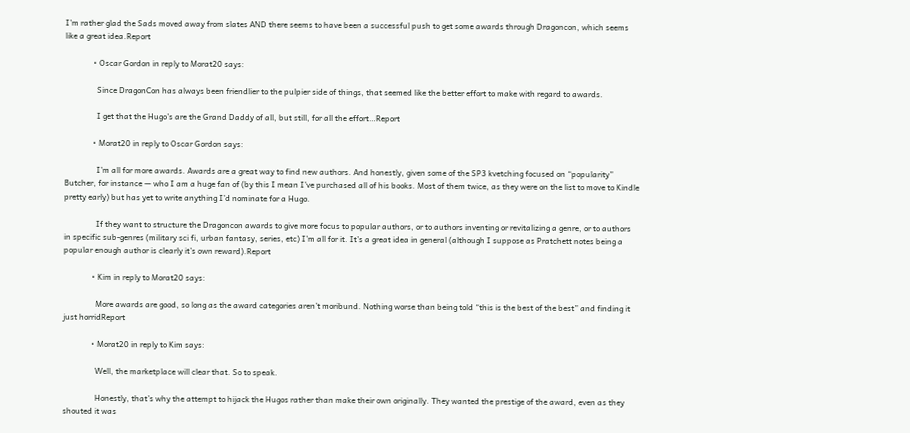I’m rather glad the Sads moved away from slates AND there seems to have been a successful push to get some awards through Dragoncon, which seems like a great idea.Report

              • Oscar Gordon in reply to Morat20 says:

                Since DragonCon has always been friendlier to the pulpier side of things, that seemed like the better effort to make with regard to awards.

                I get that the Hugo’s are the Grand Daddy of all, but still, for all the effort…Report

              • Morat20 in reply to Oscar Gordon says:

                I’m all for more awards. Awards are a great way to find new authors. And honestly, given some of the SP3 kvetching focused on “popularity” Butcher, for instance — who I am a huge fan of (by this I mean I’ve purchased all of his books. Most of them twice, as they were on the list to move to Kindle pretty early) but has yet to write anything I’d nominate for a Hugo.

                If they want to structure the Dragoncon awards to give more focus to popular authors, or to authors inventing or revitalizing a genre, or to authors in specific sub-genres (military sci fi, urban fantasy, series, etc) I’m all for it. It’s a great idea in general (although I suppose as Pratchett notes being a popular enough author is clearly it’s own reward).Report

              • Kim in reply to Morat20 says:

                More awards are good, so long as the award categories aren’t moribund. Nothing worse than being told “this is the best of the best” and finding it just horridReport

              • Morat20 in reply to Kim says:

                Well, the marketplace will clear that. So to speak.

                Honestly, that’s why the attempt to hijack the Hugos rather than make their own originally. They wanted the prestige of the award, even as they shouted it was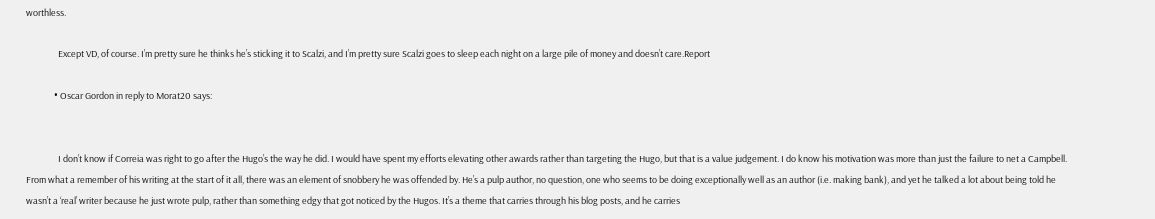worthless.

                Except VD, of course. I’m pretty sure he thinks he’s sticking it to Scalzi, and I’m pretty sure Scalzi goes to sleep each night on a large pile of money and doesn’t care.Report

              • Oscar Gordon in reply to Morat20 says:


                I don’t know if Correia was right to go after the Hugo’s the way he did. I would have spent my efforts elevating other awards rather than targeting the Hugo, but that is a value judgement. I do know his motivation was more than just the failure to net a Campbell. From what a remember of his writing at the start of it all, there was an element of snobbery he was offended by. He’s a pulp author, no question, one who seems to be doing exceptionally well as an author (i.e. making bank), and yet he talked a lot about being told he wasn’t a ‘real’ writer because he just wrote pulp, rather than something edgy that got noticed by the Hugos. It’s a theme that carries through his blog posts, and he carries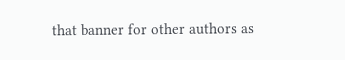that banner for other authors as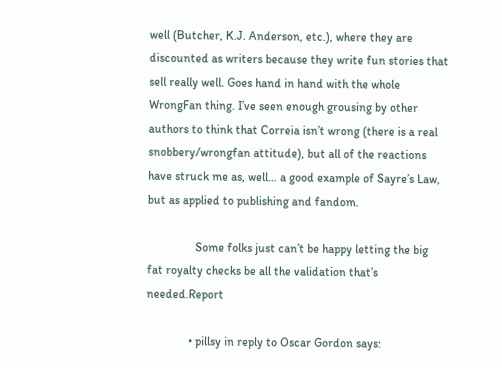well (Butcher, K.J. Anderson, etc.), where they are discounted as writers because they write fun stories that sell really well. Goes hand in hand with the whole WrongFan thing. I’ve seen enough grousing by other authors to think that Correia isn’t wrong (there is a real snobbery/wrongfan attitude), but all of the reactions have struck me as, well… a good example of Sayre’s Law, but as applied to publishing and fandom.

                Some folks just can’t be happy letting the big fat royalty checks be all the validation that’s needed.Report

              • pillsy in reply to Oscar Gordon says: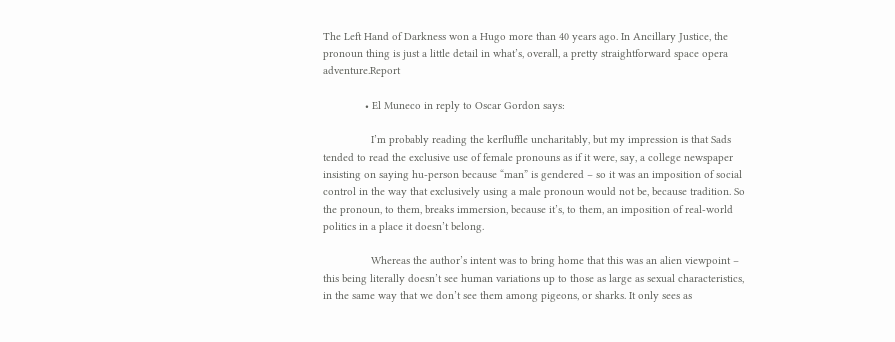The Left Hand of Darkness won a Hugo more than 40 years ago. In Ancillary Justice, the pronoun thing is just a little detail in what’s, overall, a pretty straightforward space opera adventure.Report

              • El Muneco in reply to Oscar Gordon says:

                I’m probably reading the kerfluffle uncharitably, but my impression is that Sads tended to read the exclusive use of female pronouns as if it were, say, a college newspaper insisting on saying hu-person because “man” is gendered – so it was an imposition of social control in the way that exclusively using a male pronoun would not be, because tradition. So the pronoun, to them, breaks immersion, because it’s, to them, an imposition of real-world politics in a place it doesn’t belong.

                Whereas the author’s intent was to bring home that this was an alien viewpoint – this being literally doesn’t see human variations up to those as large as sexual characteristics, in the same way that we don’t see them among pigeons, or sharks. It only sees as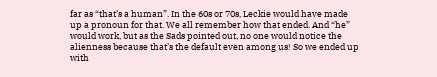far as “that’s a human”. In the 60s or 70s, Leckie would have made up a pronoun for that. We all remember how that ended. And “he” would work, but as the Sads pointed out, no one would notice the alienness because that’s the default even among us! So we ended up with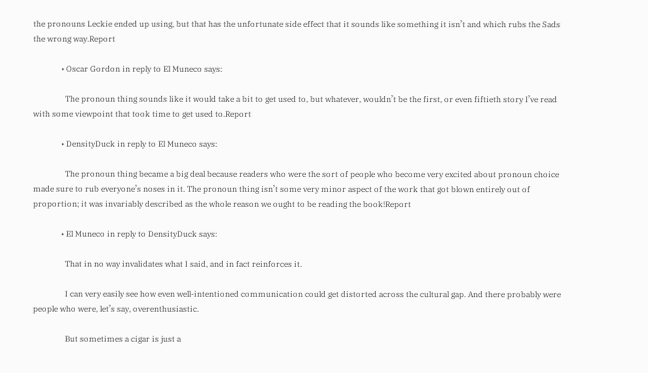the pronouns Leckie ended up using, but that has the unfortunate side effect that it sounds like something it isn’t and which rubs the Sads the wrong way.Report

              • Oscar Gordon in reply to El Muneco says:

                The pronoun thing sounds like it would take a bit to get used to, but whatever, wouldn’t be the first, or even fiftieth story I’ve read with some viewpoint that took time to get used to.Report

              • DensityDuck in reply to El Muneco says:

                The pronoun thing became a big deal because readers who were the sort of people who become very excited about pronoun choice made sure to rub everyone’s noses in it. The pronoun thing isn’t some very minor aspect of the work that got blown entirely out of proportion; it was invariably described as the whole reason we ought to be reading the book!Report

              • El Muneco in reply to DensityDuck says:

                That in no way invalidates what I said, and in fact reinforces it.

                I can very easily see how even well-intentioned communication could get distorted across the cultural gap. And there probably were people who were, let’s say, overenthusiastic.

                But sometimes a cigar is just a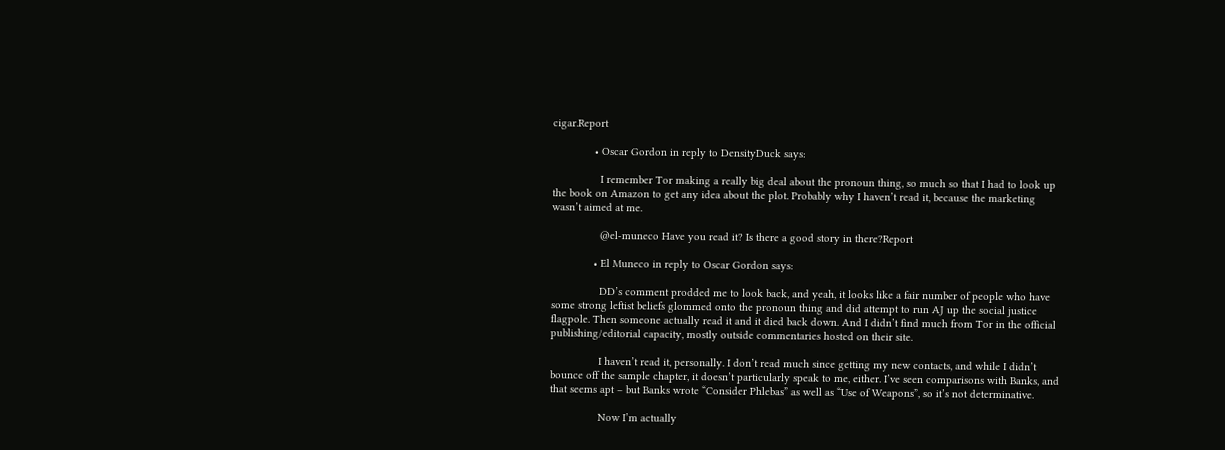cigar.Report

              • Oscar Gordon in reply to DensityDuck says:

                I remember Tor making a really big deal about the pronoun thing, so much so that I had to look up the book on Amazon to get any idea about the plot. Probably why I haven’t read it, because the marketing wasn’t aimed at me.

                @el-muneco Have you read it? Is there a good story in there?Report

              • El Muneco in reply to Oscar Gordon says:

                DD’s comment prodded me to look back, and yeah, it looks like a fair number of people who have some strong leftist beliefs glommed onto the pronoun thing and did attempt to run AJ up the social justice flagpole. Then someone actually read it and it died back down. And I didn’t find much from Tor in the official publishing/editorial capacity, mostly outside commentaries hosted on their site.

                I haven’t read it, personally. I don’t read much since getting my new contacts, and while I didn’t bounce off the sample chapter, it doesn’t particularly speak to me, either. I’ve seen comparisons with Banks, and that seems apt – but Banks wrote “Consider Phlebas” as well as “Use of Weapons”, so it’s not determinative.

                Now I’m actually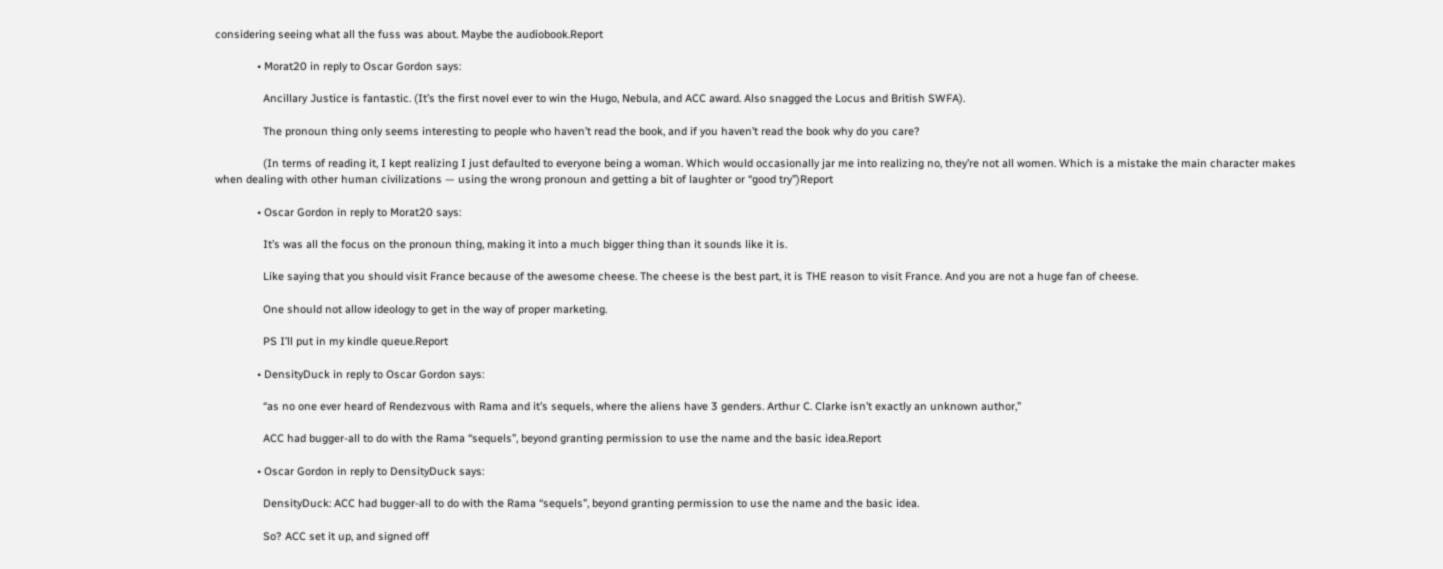considering seeing what all the fuss was about. Maybe the audiobook.Report

              • Morat20 in reply to Oscar Gordon says:

                Ancillary Justice is fantastic. (It’s the first novel ever to win the Hugo, Nebula, and ACC award. Also snagged the Locus and British SWFA).

                The pronoun thing only seems interesting to people who haven’t read the book, and if you haven’t read the book why do you care?

                (In terms of reading it, I kept realizing I just defaulted to everyone being a woman. Which would occasionally jar me into realizing no, they’re not all women. Which is a mistake the main character makes when dealing with other human civilizations — using the wrong pronoun and getting a bit of laughter or “good try”)Report

              • Oscar Gordon in reply to Morat20 says:

                It’s was all the focus on the pronoun thing, making it into a much bigger thing than it sounds like it is.

                Like saying that you should visit France because of the awesome cheese. The cheese is the best part, it is THE reason to visit France. And you are not a huge fan of cheese.

                One should not allow ideology to get in the way of proper marketing.

                PS I’ll put in my kindle queue.Report

              • DensityDuck in reply to Oscar Gordon says:

                “as no one ever heard of Rendezvous with Rama and it’s sequels, where the aliens have 3 genders. Arthur C. Clarke isn’t exactly an unknown author,”

                ACC had bugger-all to do with the Rama “sequels”, beyond granting permission to use the name and the basic idea.Report

              • Oscar Gordon in reply to DensityDuck says:

                DensityDuck: ACC had bugger-all to do with the Rama “sequels”, beyond granting permission to use the name and the basic idea.

                So? ACC set it up, and signed off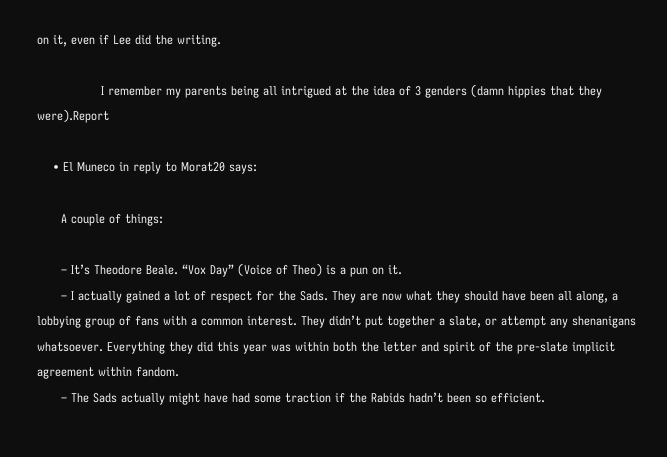on it, even if Lee did the writing.

                I remember my parents being all intrigued at the idea of 3 genders (damn hippies that they were).Report

    • El Muneco in reply to Morat20 says:

      A couple of things:

      – It’s Theodore Beale. “Vox Day” (Voice of Theo) is a pun on it.
      – I actually gained a lot of respect for the Sads. They are now what they should have been all along, a lobbying group of fans with a common interest. They didn’t put together a slate, or attempt any shenanigans whatsoever. Everything they did this year was within both the letter and spirit of the pre-slate implicit agreement within fandom.
      – The Sads actually might have had some traction if the Rabids hadn’t been so efficient.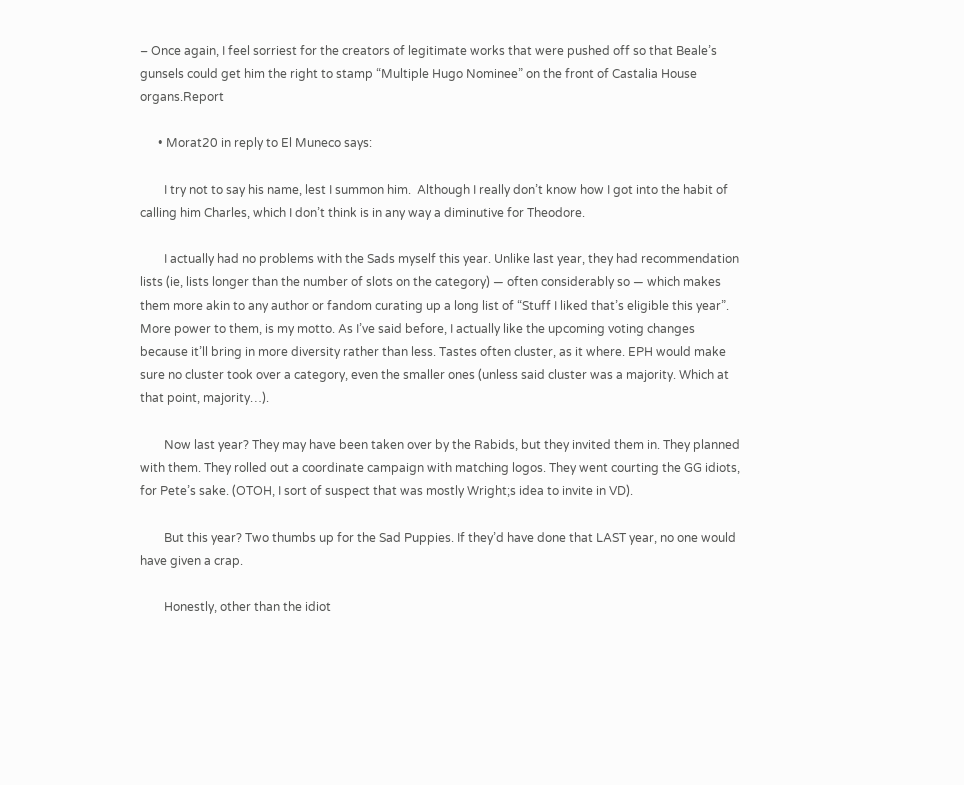– Once again, I feel sorriest for the creators of legitimate works that were pushed off so that Beale’s gunsels could get him the right to stamp “Multiple Hugo Nominee” on the front of Castalia House organs.Report

      • Morat20 in reply to El Muneco says:

        I try not to say his name, lest I summon him.  Although I really don’t know how I got into the habit of calling him Charles, which I don’t think is in any way a diminutive for Theodore.

        I actually had no problems with the Sads myself this year. Unlike last year, they had recommendation lists (ie, lists longer than the number of slots on the category) — often considerably so — which makes them more akin to any author or fandom curating up a long list of “Stuff I liked that’s eligible this year”. More power to them, is my motto. As I’ve said before, I actually like the upcoming voting changes because it’ll bring in more diversity rather than less. Tastes often cluster, as it where. EPH would make sure no cluster took over a category, even the smaller ones (unless said cluster was a majority. Which at that point, majority…).

        Now last year? They may have been taken over by the Rabids, but they invited them in. They planned with them. They rolled out a coordinate campaign with matching logos. They went courting the GG idiots, for Pete’s sake. (OTOH, I sort of suspect that was mostly Wright;s idea to invite in VD).

        But this year? Two thumbs up for the Sad Puppies. If they’d have done that LAST year, no one would have given a crap.

        Honestly, other than the idiot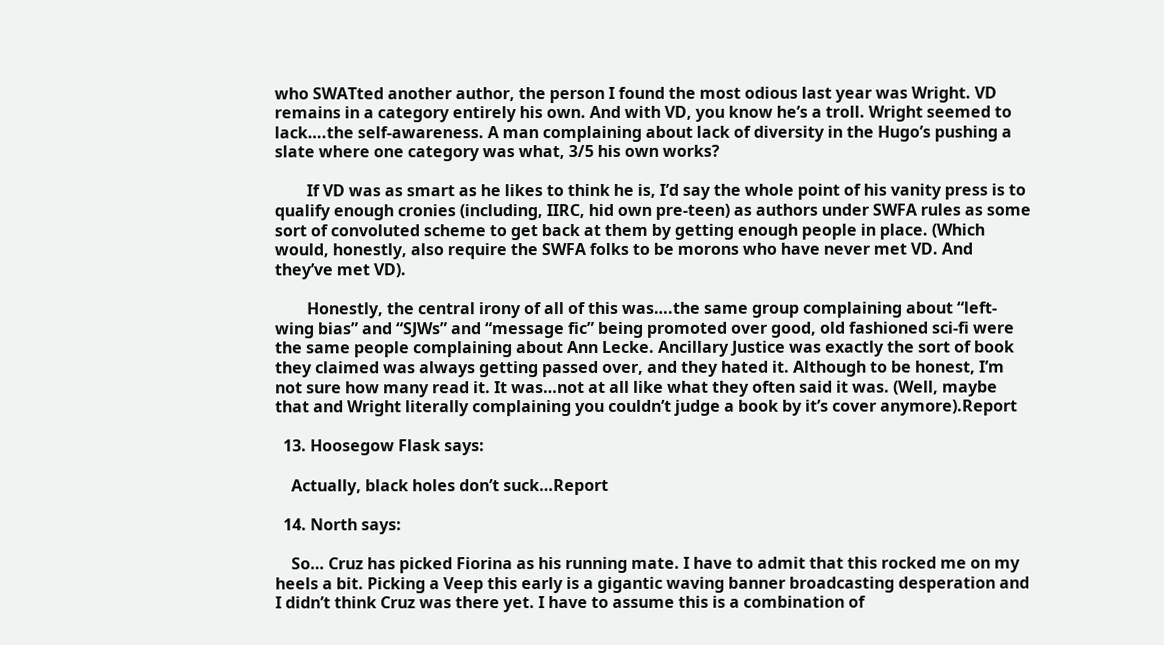who SWATted another author, the person I found the most odious last year was Wright. VD remains in a category entirely his own. And with VD, you know he’s a troll. Wright seemed to lack….the self-awareness. A man complaining about lack of diversity in the Hugo’s pushing a slate where one category was what, 3/5 his own works?

        If VD was as smart as he likes to think he is, I’d say the whole point of his vanity press is to qualify enough cronies (including, IIRC, hid own pre-teen) as authors under SWFA rules as some sort of convoluted scheme to get back at them by getting enough people in place. (Which would, honestly, also require the SWFA folks to be morons who have never met VD. And they’ve met VD).

        Honestly, the central irony of all of this was….the same group complaining about “left-wing bias” and “SJWs” and “message fic” being promoted over good, old fashioned sci-fi were the same people complaining about Ann Lecke. Ancillary Justice was exactly the sort of book they claimed was always getting passed over, and they hated it. Although to be honest, I’m not sure how many read it. It was…not at all like what they often said it was. (Well, maybe that and Wright literally complaining you couldn’t judge a book by it’s cover anymore).Report

  13. Hoosegow Flask says:

    Actually, black holes don’t suck…Report

  14. North says:

    So… Cruz has picked Fiorina as his running mate. I have to admit that this rocked me on my heels a bit. Picking a Veep this early is a gigantic waving banner broadcasting desperation and I didn’t think Cruz was there yet. I have to assume this is a combination of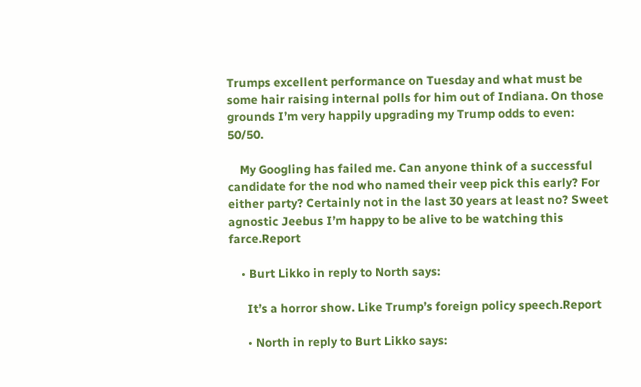Trumps excellent performance on Tuesday and what must be some hair raising internal polls for him out of Indiana. On those grounds I’m very happily upgrading my Trump odds to even: 50/50.

    My Googling has failed me. Can anyone think of a successful candidate for the nod who named their veep pick this early? For either party? Certainly not in the last 30 years at least no? Sweet agnostic Jeebus I’m happy to be alive to be watching this farce.Report

    • Burt Likko in reply to North says:

      It’s a horror show. Like Trump’s foreign policy speech.Report

      • North in reply to Burt Likko says: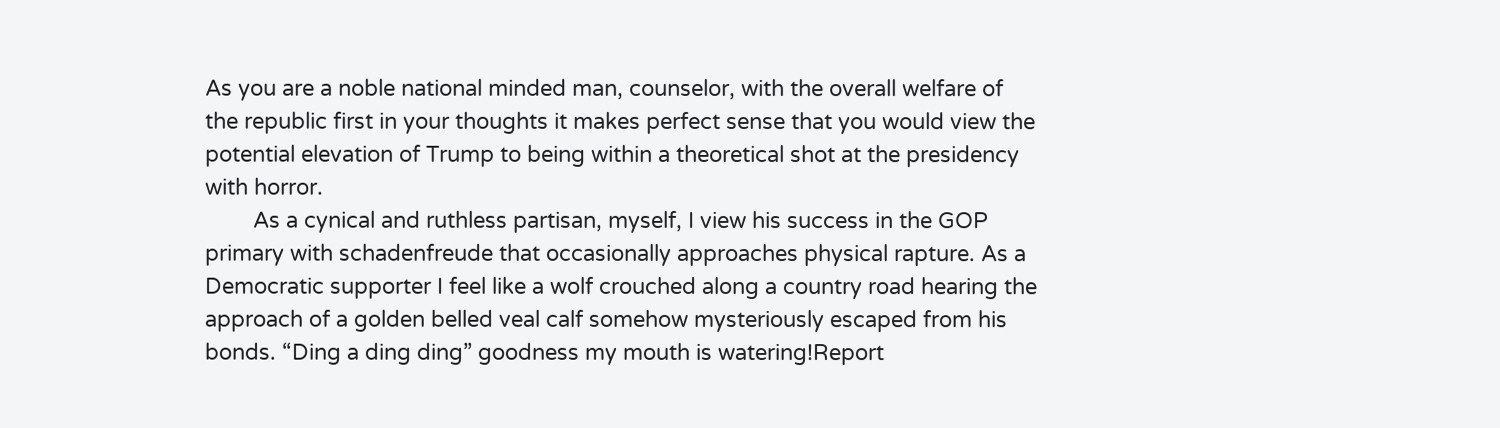As you are a noble national minded man, counselor, with the overall welfare of the republic first in your thoughts it makes perfect sense that you would view the potential elevation of Trump to being within a theoretical shot at the presidency with horror.
        As a cynical and ruthless partisan, myself, I view his success in the GOP primary with schadenfreude that occasionally approaches physical rapture. As a Democratic supporter I feel like a wolf crouched along a country road hearing the approach of a golden belled veal calf somehow mysteriously escaped from his bonds. “Ding a ding ding” goodness my mouth is watering!Report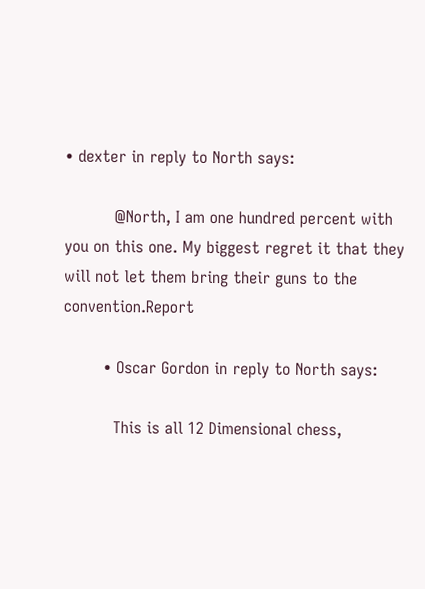• dexter in reply to North says:

          @North, I am one hundred percent with you on this one. My biggest regret it that they will not let them bring their guns to the convention.Report

        • Oscar Gordon in reply to North says:

          This is all 12 Dimensional chess,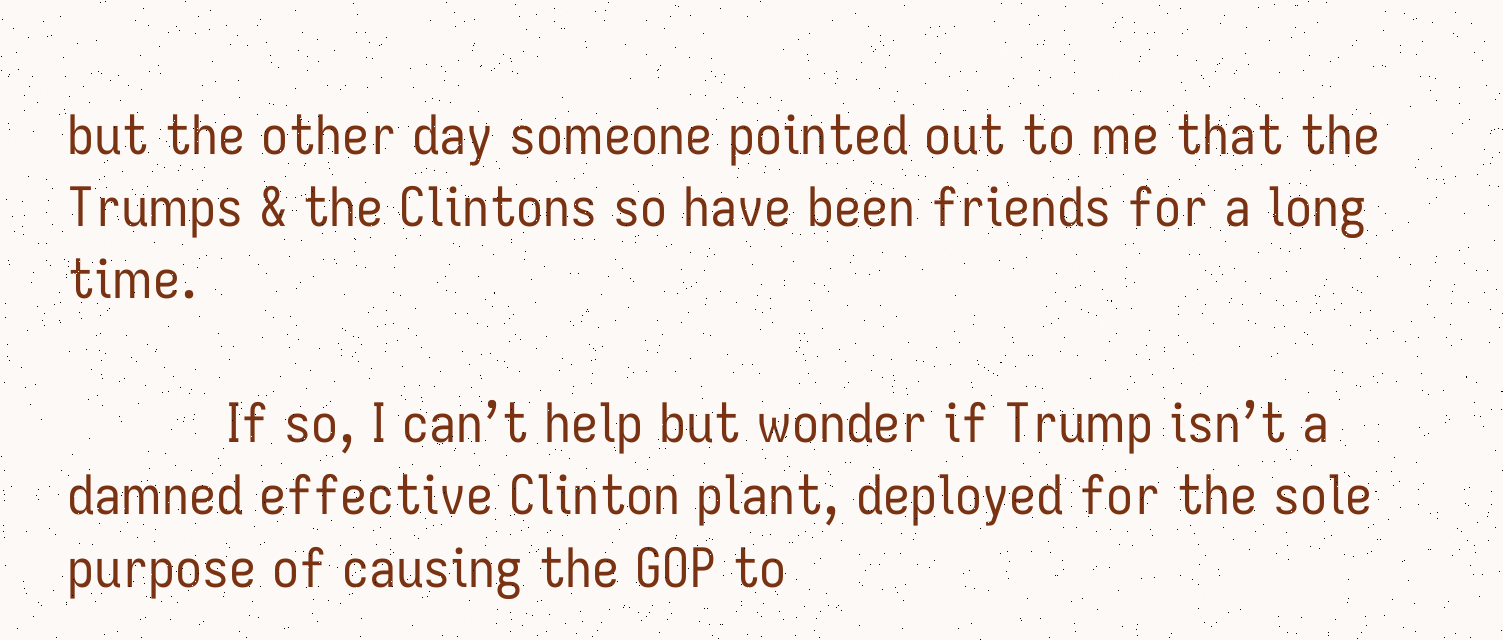but the other day someone pointed out to me that the Trumps & the Clintons so have been friends for a long time.

          If so, I can’t help but wonder if Trump isn’t a damned effective Clinton plant, deployed for the sole purpose of causing the GOP to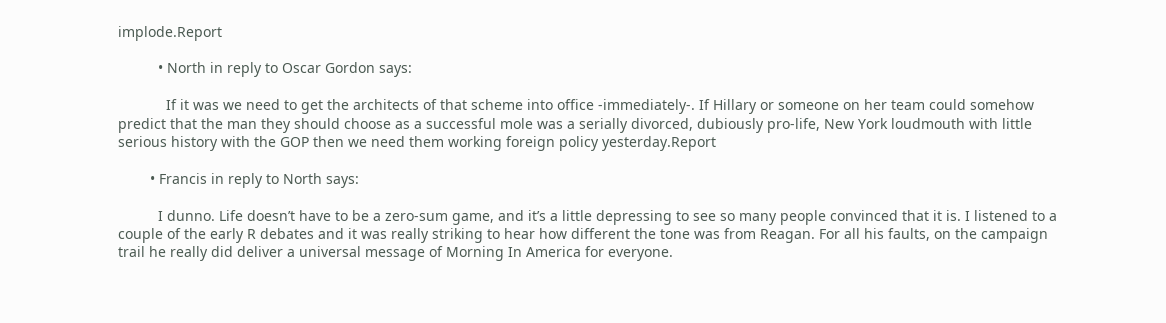implode.Report

          • North in reply to Oscar Gordon says:

            If it was we need to get the architects of that scheme into office -immediately-. If Hillary or someone on her team could somehow predict that the man they should choose as a successful mole was a serially divorced, dubiously pro-life, New York loudmouth with little serious history with the GOP then we need them working foreign policy yesterday.Report

        • Francis in reply to North says:

          I dunno. Life doesn’t have to be a zero-sum game, and it’s a little depressing to see so many people convinced that it is. I listened to a couple of the early R debates and it was really striking to hear how different the tone was from Reagan. For all his faults, on the campaign trail he really did deliver a universal message of Morning In America for everyone.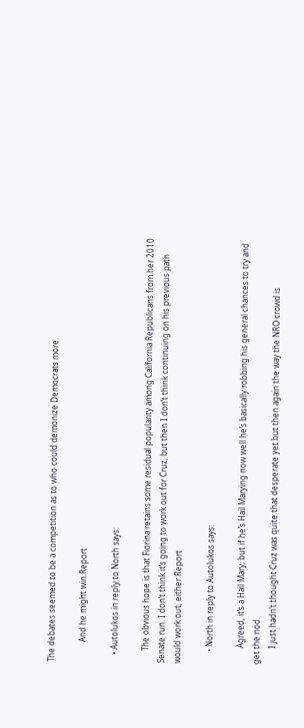The debates seemed to be a competition as to who could demonize Democrats more.

          And he might win.Report

    • Autolukos in reply to North says:

      The obvious hope is that Fiorina retains some residual popularity among California Republicans from her 2010 Senate run. I don’t think it’s going to work out for Cruz, but then I don’t think continuing on his previous path would work out, either.Report

      • North in reply to Autolukos says:

        Agreed, it’s a Hail Mary, but if he’s Hail Marying now well he’s basically robbing his general chances to try and get the nod.
        I just hadn’t thought Cruz was quite that desperate yet but then again the way the NRO crowd is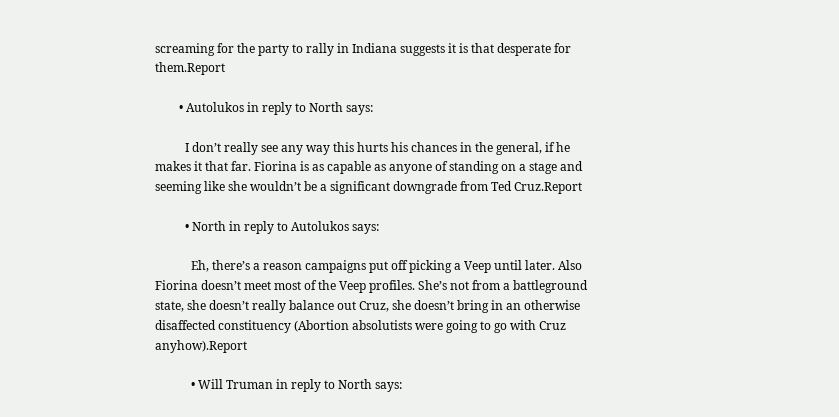screaming for the party to rally in Indiana suggests it is that desperate for them.Report

        • Autolukos in reply to North says:

          I don’t really see any way this hurts his chances in the general, if he makes it that far. Fiorina is as capable as anyone of standing on a stage and seeming like she wouldn’t be a significant downgrade from Ted Cruz.Report

          • North in reply to Autolukos says:

            Eh, there’s a reason campaigns put off picking a Veep until later. Also Fiorina doesn’t meet most of the Veep profiles. She’s not from a battleground state, she doesn’t really balance out Cruz, she doesn’t bring in an otherwise disaffected constituency (Abortion absolutists were going to go with Cruz anyhow).Report

            • Will Truman in reply to North says: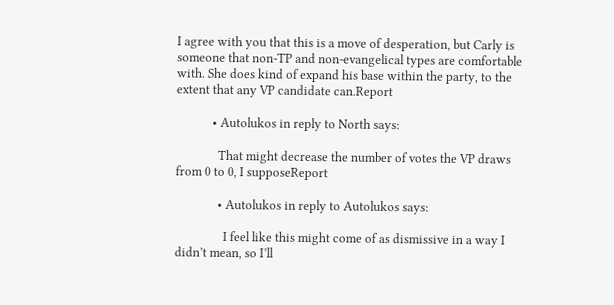I agree with you that this is a move of desperation, but Carly is someone that non-TP and non-evangelical types are comfortable with. She does kind of expand his base within the party, to the extent that any VP candidate can.Report

            • Autolukos in reply to North says:

              That might decrease the number of votes the VP draws from 0 to 0, I supposeReport

              • Autolukos in reply to Autolukos says:

                I feel like this might come of as dismissive in a way I didn’t mean, so I’ll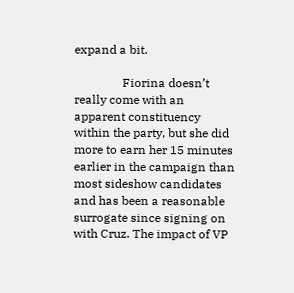expand a bit.

                Fiorina doesn’t really come with an apparent constituency within the party, but she did more to earn her 15 minutes earlier in the campaign than most sideshow candidates and has been a reasonable surrogate since signing on with Cruz. The impact of VP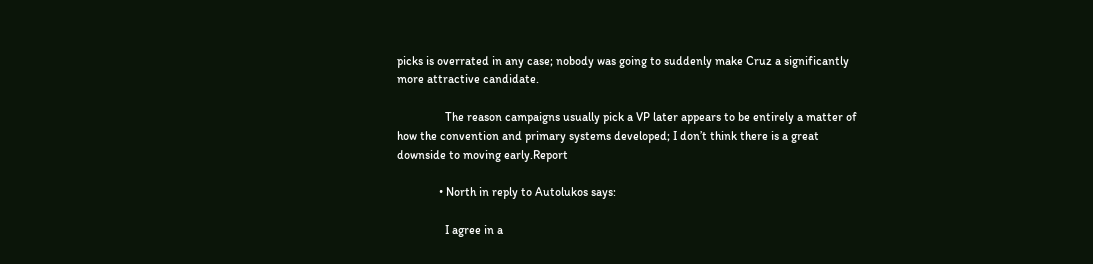picks is overrated in any case; nobody was going to suddenly make Cruz a significantly more attractive candidate.

                The reason campaigns usually pick a VP later appears to be entirely a matter of how the convention and primary systems developed; I don’t think there is a great downside to moving early.Report

              • North in reply to Autolukos says:

                I agree in a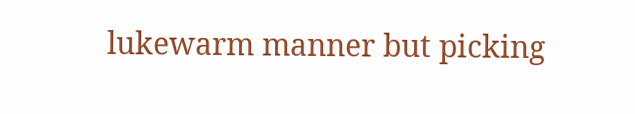lukewarm manner but picking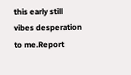this early still vibes desperation to me.Report